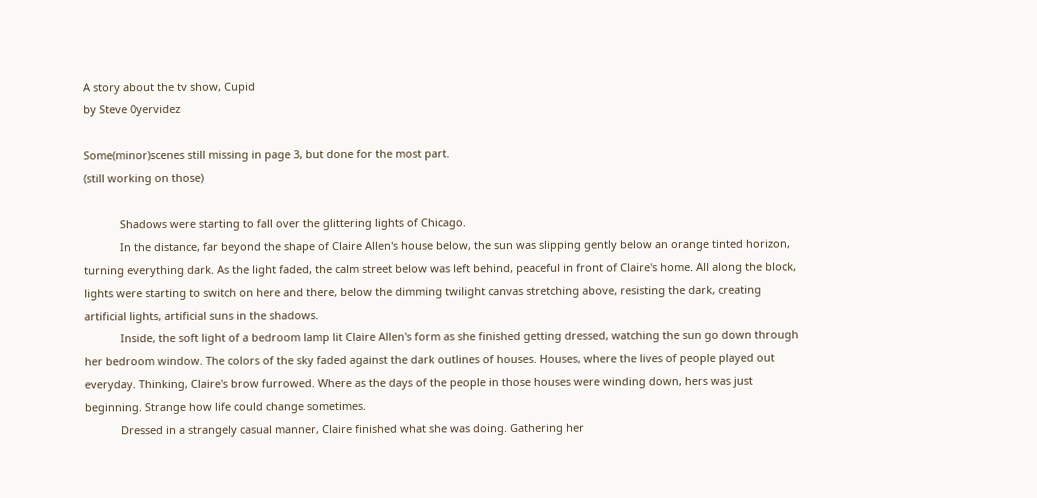A story about the tv show, Cupid
by Steve 0yervidez

Some(minor)scenes still missing in page 3, but done for the most part.
(still working on those)

            Shadows were starting to fall over the glittering lights of Chicago.
            In the distance, far beyond the shape of Claire Allen's house below, the sun was slipping gently below an orange tinted horizon, turning everything dark. As the light faded, the calm street below was left behind, peaceful in front of Claire's home. All along the block, lights were starting to switch on here and there, below the dimming twilight canvas stretching above, resisting the dark, creating artificial lights, artificial suns in the shadows.
            Inside, the soft light of a bedroom lamp lit Claire Allen's form as she finished getting dressed, watching the sun go down through her bedroom window. The colors of the sky faded against the dark outlines of houses. Houses, where the lives of people played out everyday. Thinking, Claire's brow furrowed. Where as the days of the people in those houses were winding down, hers was just beginning. Strange how life could change sometimes.
            Dressed in a strangely casual manner, Claire finished what she was doing. Gathering her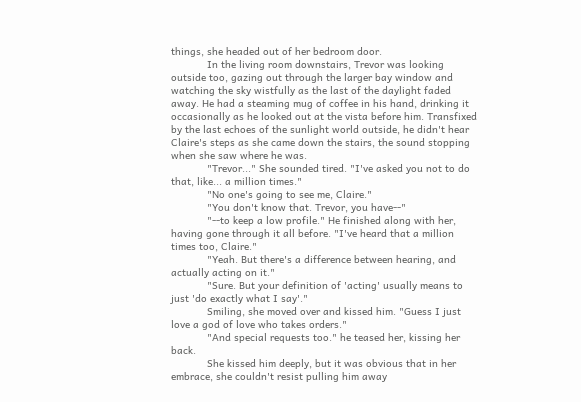things, she headed out of her bedroom door.
            In the living room downstairs, Trevor was looking outside too, gazing out through the larger bay window and watching the sky wistfully as the last of the daylight faded away. He had a steaming mug of coffee in his hand, drinking it occasionally as he looked out at the vista before him. Transfixed by the last echoes of the sunlight world outside, he didn't hear Claire's steps as she came down the stairs, the sound stopping when she saw where he was.
            "Trevor..." She sounded tired. "I've asked you not to do that, like... a million times."
            "No one's going to see me, Claire."
            "You don't know that. Trevor, you have--"
            "--to keep a low profile." He finished along with her, having gone through it all before. "I've heard that a million times too, Claire."
            "Yeah. But there's a difference between hearing, and actually acting on it."
            "Sure. But your definition of 'acting' usually means to just 'do exactly what I say'."
            Smiling, she moved over and kissed him. "Guess I just love a god of love who takes orders."
            "And special requests too." he teased her, kissing her back.
            She kissed him deeply, but it was obvious that in her embrace, she couldn't resist pulling him away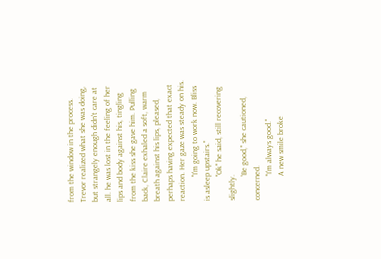from the window in the process. Trevor realized what she was doing, but strangely enough didn't care at all. he was lost in the feeling of her lips and body against his, tingling from the kiss she gave him. Pulling back, Claire exhaled a soft, warm breath against his lips, pleased, perhaps having expected that exact reaction. Her gaze was steady on his.
            "I'm going to work now. Bliss is asleep upstairs."
            "Ok" he said, still recovering slightly.
            'Be good," she cautioned, concerned.
            "I'm always good."
            A new smile broke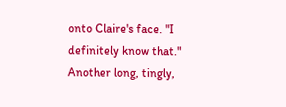onto Claire's face. "I definitely know that." Another long, tingly,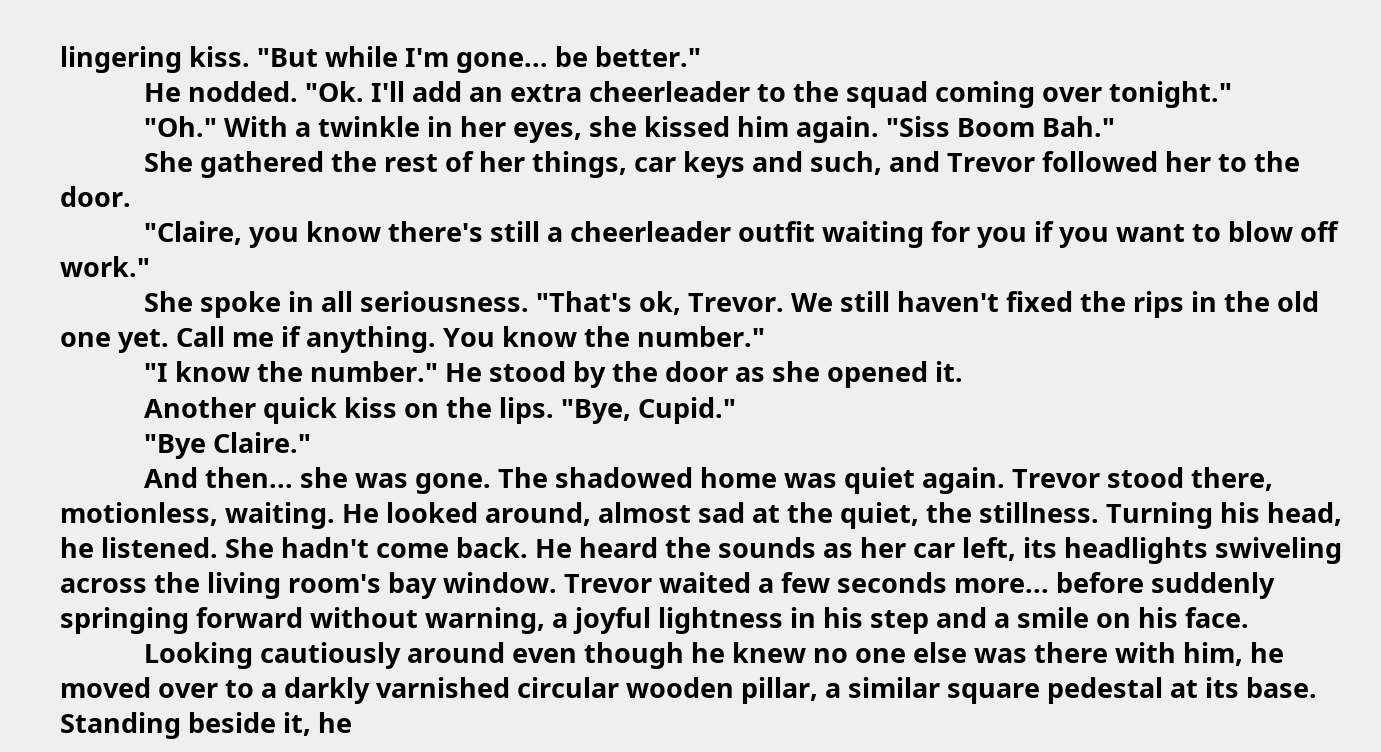lingering kiss. "But while I'm gone... be better."
            He nodded. "Ok. I'll add an extra cheerleader to the squad coming over tonight."
            "Oh." With a twinkle in her eyes, she kissed him again. "Siss Boom Bah."
            She gathered the rest of her things, car keys and such, and Trevor followed her to the door.
            "Claire, you know there's still a cheerleader outfit waiting for you if you want to blow off work."
            She spoke in all seriousness. "That's ok, Trevor. We still haven't fixed the rips in the old one yet. Call me if anything. You know the number."
            "I know the number." He stood by the door as she opened it.
            Another quick kiss on the lips. "Bye, Cupid."
            "Bye Claire."
            And then... she was gone. The shadowed home was quiet again. Trevor stood there, motionless, waiting. He looked around, almost sad at the quiet, the stillness. Turning his head, he listened. She hadn't come back. He heard the sounds as her car left, its headlights swiveling across the living room's bay window. Trevor waited a few seconds more... before suddenly springing forward without warning, a joyful lightness in his step and a smile on his face.
            Looking cautiously around even though he knew no one else was there with him, he moved over to a darkly varnished circular wooden pillar, a similar square pedestal at its base. Standing beside it, he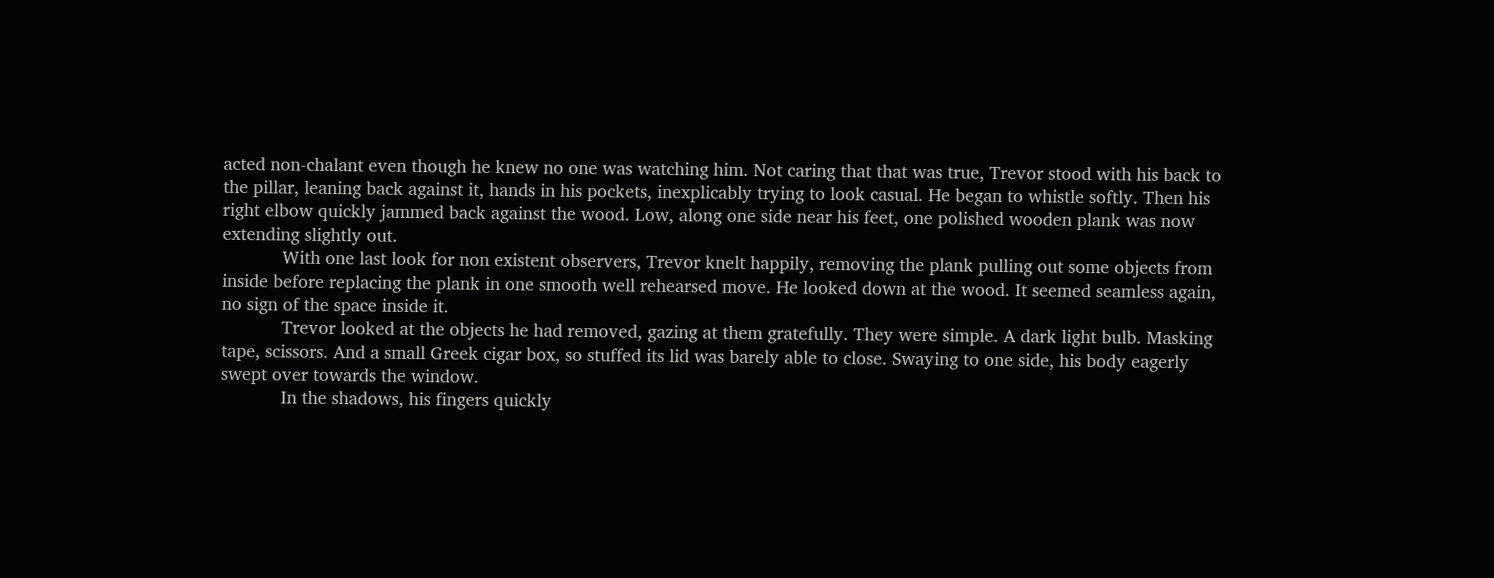acted non-chalant even though he knew no one was watching him. Not caring that that was true, Trevor stood with his back to the pillar, leaning back against it, hands in his pockets, inexplicably trying to look casual. He began to whistle softly. Then his right elbow quickly jammed back against the wood. Low, along one side near his feet, one polished wooden plank was now extending slightly out.
            With one last look for non existent observers, Trevor knelt happily, removing the plank pulling out some objects from inside before replacing the plank in one smooth well rehearsed move. He looked down at the wood. It seemed seamless again, no sign of the space inside it.
            Trevor looked at the objects he had removed, gazing at them gratefully. They were simple. A dark light bulb. Masking tape, scissors. And a small Greek cigar box, so stuffed its lid was barely able to close. Swaying to one side, his body eagerly swept over towards the window.
            In the shadows, his fingers quickly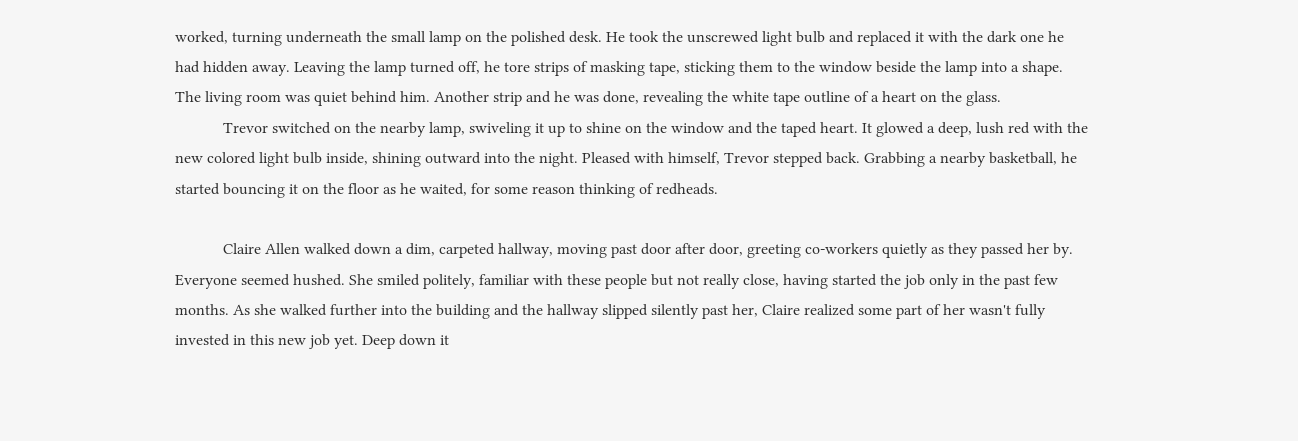worked, turning underneath the small lamp on the polished desk. He took the unscrewed light bulb and replaced it with the dark one he had hidden away. Leaving the lamp turned off, he tore strips of masking tape, sticking them to the window beside the lamp into a shape. The living room was quiet behind him. Another strip and he was done, revealing the white tape outline of a heart on the glass.
            Trevor switched on the nearby lamp, swiveling it up to shine on the window and the taped heart. It glowed a deep, lush red with the new colored light bulb inside, shining outward into the night. Pleased with himself, Trevor stepped back. Grabbing a nearby basketball, he started bouncing it on the floor as he waited, for some reason thinking of redheads.

            Claire Allen walked down a dim, carpeted hallway, moving past door after door, greeting co-workers quietly as they passed her by. Everyone seemed hushed. She smiled politely, familiar with these people but not really close, having started the job only in the past few months. As she walked further into the building and the hallway slipped silently past her, Claire realized some part of her wasn't fully invested in this new job yet. Deep down it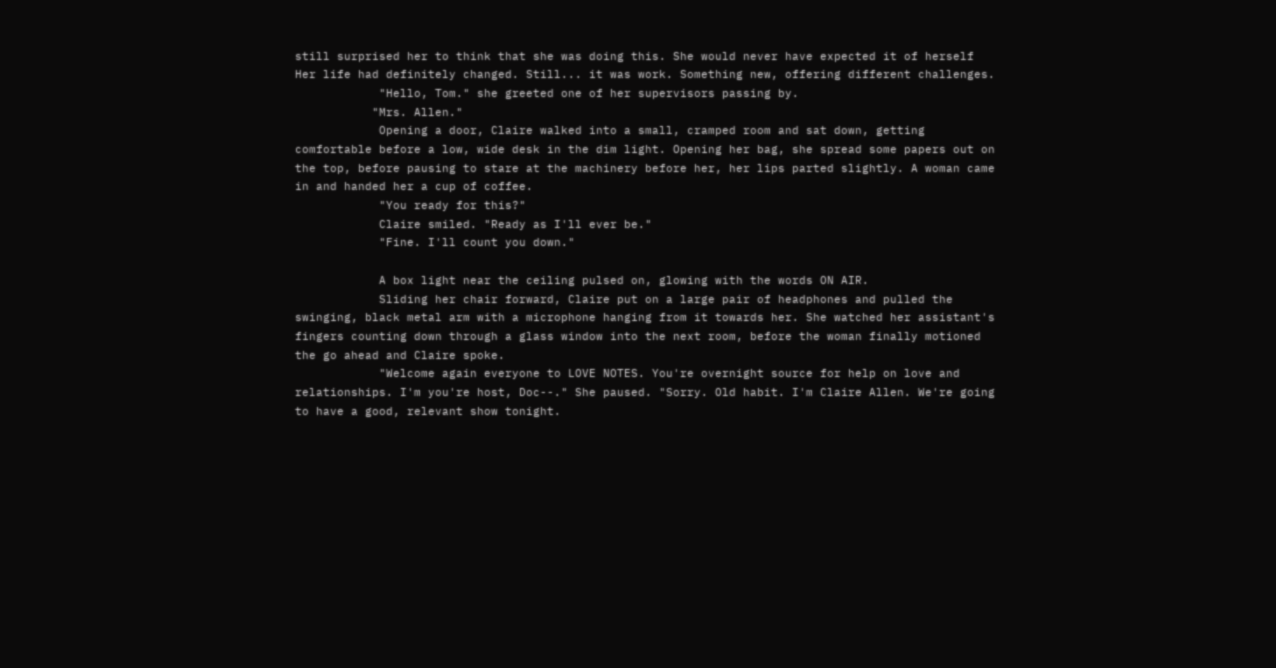still surprised her to think that she was doing this. She would never have expected it of herself Her life had definitely changed. Still... it was work. Something new, offering different challenges.
            "Hello, Tom." she greeted one of her supervisors passing by.
           "Mrs. Allen."
            Opening a door, Claire walked into a small, cramped room and sat down, getting comfortable before a low, wide desk in the dim light. Opening her bag, she spread some papers out on the top, before pausing to stare at the machinery before her, her lips parted slightly. A woman came in and handed her a cup of coffee.
            "You ready for this?"
            Claire smiled. "Ready as I'll ever be."
            "Fine. I'll count you down."

            A box light near the ceiling pulsed on, glowing with the words ON AIR.
            Sliding her chair forward, Claire put on a large pair of headphones and pulled the swinging, black metal arm with a microphone hanging from it towards her. She watched her assistant's fingers counting down through a glass window into the next room, before the woman finally motioned the go ahead and Claire spoke.
            "Welcome again everyone to LOVE NOTES. You're overnight source for help on love and relationships. I'm you're host, Doc--." She paused. "Sorry. Old habit. I'm Claire Allen. We're going to have a good, relevant show tonight.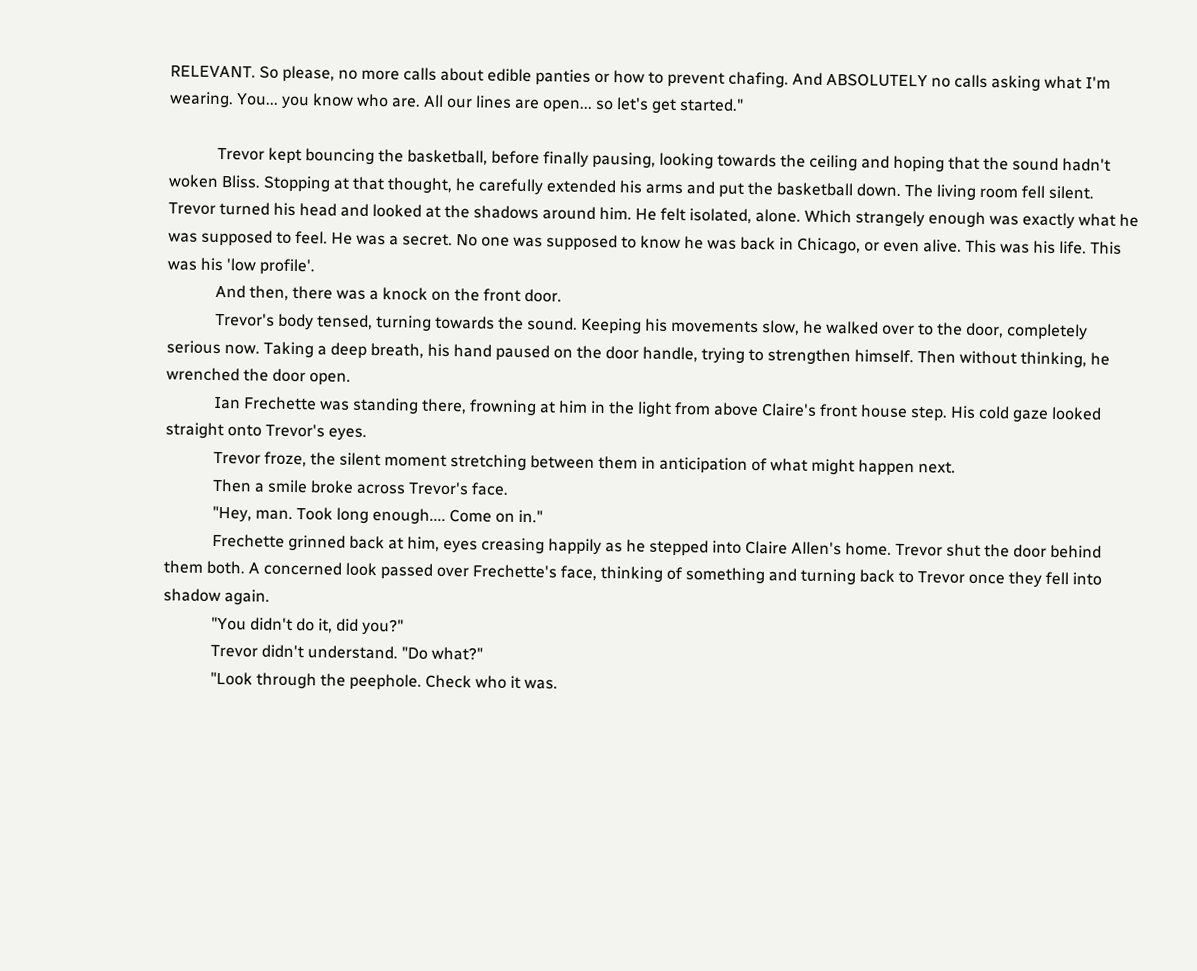RELEVANT. So please, no more calls about edible panties or how to prevent chafing. And ABSOLUTELY no calls asking what I'm wearing. You... you know who are. All our lines are open... so let's get started."

            Trevor kept bouncing the basketball, before finally pausing, looking towards the ceiling and hoping that the sound hadn't woken Bliss. Stopping at that thought, he carefully extended his arms and put the basketball down. The living room fell silent. Trevor turned his head and looked at the shadows around him. He felt isolated, alone. Which strangely enough was exactly what he was supposed to feel. He was a secret. No one was supposed to know he was back in Chicago, or even alive. This was his life. This was his 'low profile'.
            And then, there was a knock on the front door.
            Trevor's body tensed, turning towards the sound. Keeping his movements slow, he walked over to the door, completely serious now. Taking a deep breath, his hand paused on the door handle, trying to strengthen himself. Then without thinking, he wrenched the door open.
            Ian Frechette was standing there, frowning at him in the light from above Claire's front house step. His cold gaze looked straight onto Trevor's eyes.
            Trevor froze, the silent moment stretching between them in anticipation of what might happen next.
            Then a smile broke across Trevor's face.
            "Hey, man. Took long enough.... Come on in."
            Frechette grinned back at him, eyes creasing happily as he stepped into Claire Allen's home. Trevor shut the door behind them both. A concerned look passed over Frechette's face, thinking of something and turning back to Trevor once they fell into shadow again.
            "You didn't do it, did you?"
            Trevor didn't understand. "Do what?"
            "Look through the peephole. Check who it was.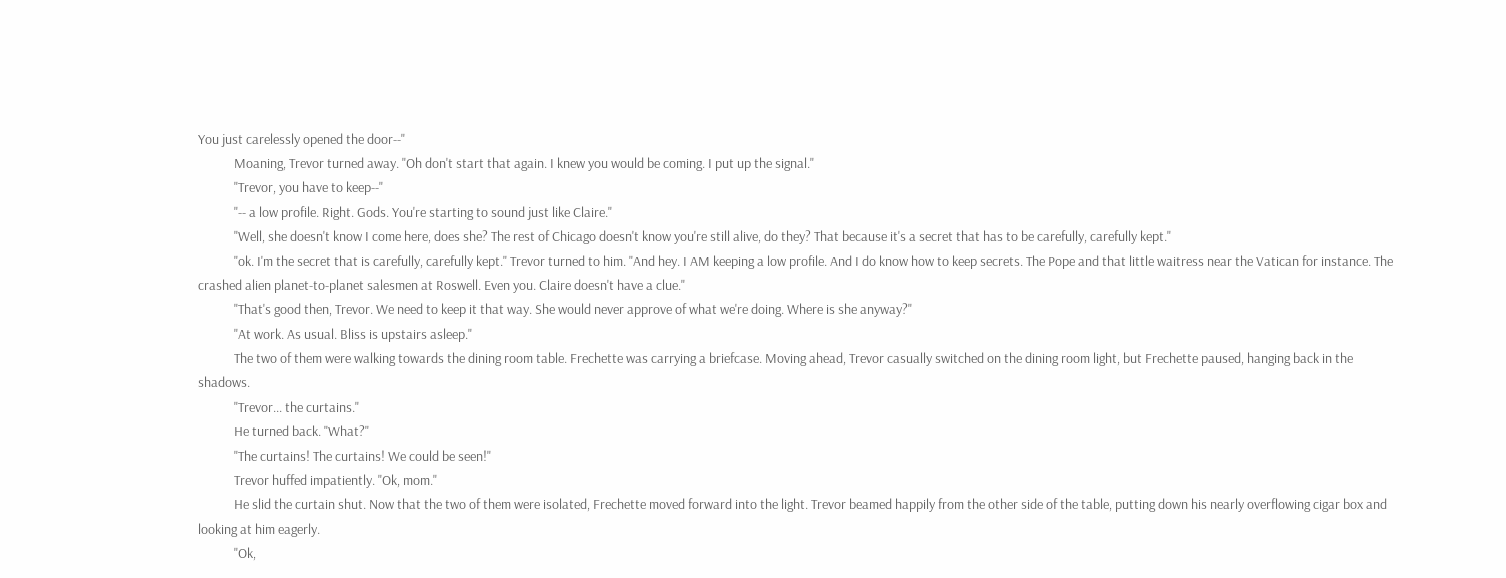You just carelessly opened the door--"
            Moaning, Trevor turned away. "Oh don't start that again. I knew you would be coming. I put up the signal."
            "Trevor, you have to keep--"
            "-- a low profile. Right. Gods. You're starting to sound just like Claire."
            "Well, she doesn't know I come here, does she? The rest of Chicago doesn't know you're still alive, do they? That because it's a secret that has to be carefully, carefully kept."
            "ok. I'm the secret that is carefully, carefully kept." Trevor turned to him. "And hey. I AM keeping a low profile. And I do know how to keep secrets. The Pope and that little waitress near the Vatican for instance. The crashed alien planet-to-planet salesmen at Roswell. Even you. Claire doesn't have a clue."
            "That's good then, Trevor. We need to keep it that way. She would never approve of what we're doing. Where is she anyway?"
            "At work. As usual. Bliss is upstairs asleep."
            The two of them were walking towards the dining room table. Frechette was carrying a briefcase. Moving ahead, Trevor casually switched on the dining room light, but Frechette paused, hanging back in the shadows.
            "Trevor... the curtains."
            He turned back. "What?"
            "The curtains! The curtains! We could be seen!"
            Trevor huffed impatiently. "Ok, mom."
            He slid the curtain shut. Now that the two of them were isolated, Frechette moved forward into the light. Trevor beamed happily from the other side of the table, putting down his nearly overflowing cigar box and looking at him eagerly.
            "Ok,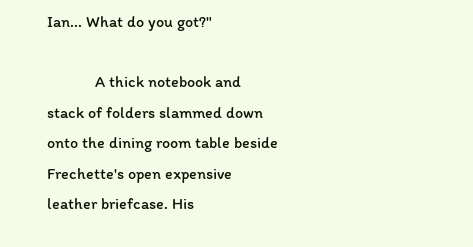Ian... What do you got?"

            A thick notebook and stack of folders slammed down onto the dining room table beside Frechette's open expensive leather briefcase. His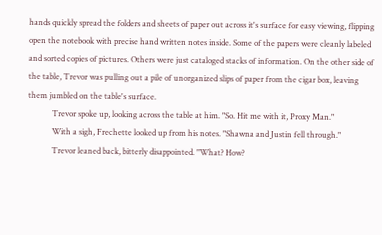hands quickly spread the folders and sheets of paper out across it's surface for easy viewing, flipping open the notebook with precise hand written notes inside. Some of the papers were cleanly labeled and sorted copies of pictures. Others were just cataloged stacks of information. On the other side of the table, Trevor was pulling out a pile of unorganized slips of paper from the cigar box, leaving them jumbled on the table's surface.
            Trevor spoke up, looking across the table at him. "So. Hit me with it, Proxy Man."
            With a sigh, Frechette looked up from his notes. "Shawna and Justin fell through."
            Trevor leaned back, bitterly disappointed. "What? How?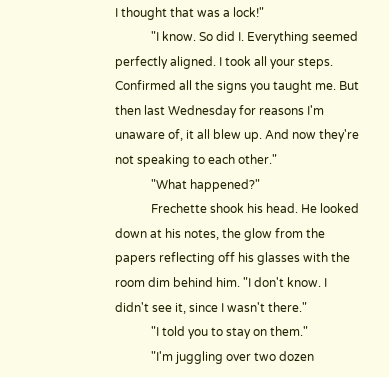I thought that was a lock!"
            "I know. So did I. Everything seemed perfectly aligned. I took all your steps. Confirmed all the signs you taught me. But then last Wednesday for reasons I'm unaware of, it all blew up. And now they're not speaking to each other."
            "What happened?"
            Frechette shook his head. He looked down at his notes, the glow from the papers reflecting off his glasses with the room dim behind him. "I don't know. I didn't see it, since I wasn't there."
            "I told you to stay on them."
            "I'm juggling over two dozen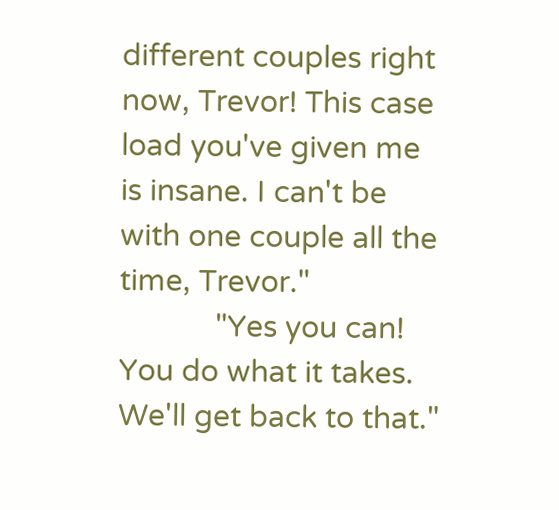different couples right now, Trevor! This case load you've given me is insane. I can't be with one couple all the time, Trevor."
            "Yes you can! You do what it takes. We'll get back to that."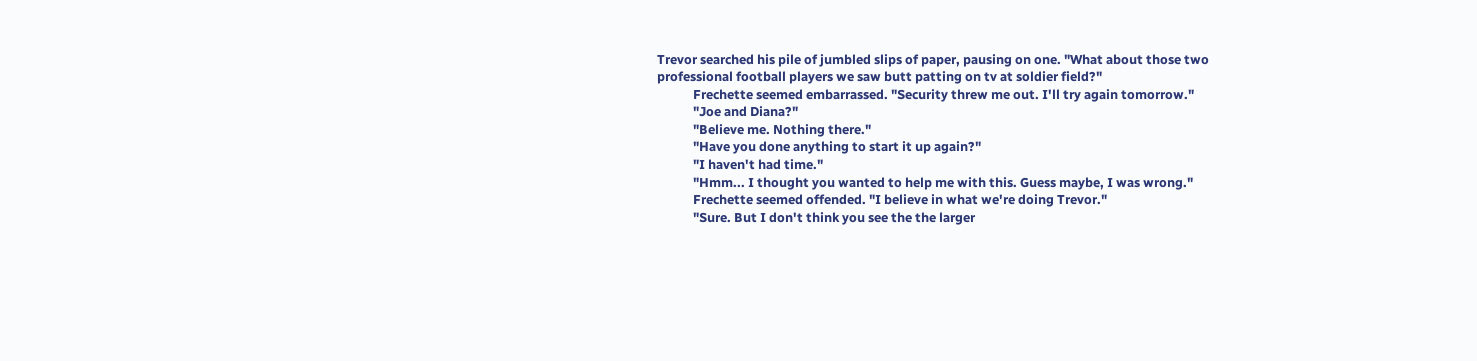Trevor searched his pile of jumbled slips of paper, pausing on one. "What about those two professional football players we saw butt patting on tv at soldier field?"
            Frechette seemed embarrassed. "Security threw me out. I'll try again tomorrow."
            "Joe and Diana?"
            "Believe me. Nothing there."
            "Have you done anything to start it up again?"
            "I haven't had time."
            "Hmm... I thought you wanted to help me with this. Guess maybe, I was wrong."
            Frechette seemed offended. "I believe in what we're doing Trevor."
            "Sure. But I don't think you see the the larger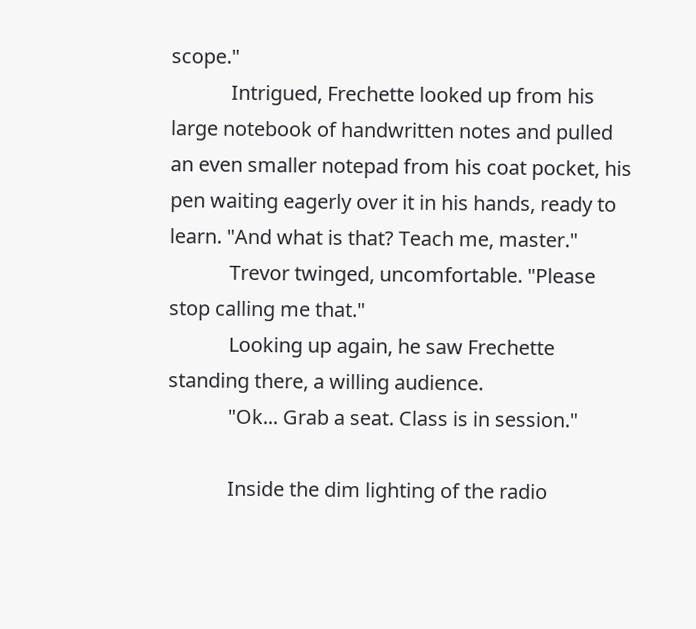scope."
            Intrigued, Frechette looked up from his large notebook of handwritten notes and pulled an even smaller notepad from his coat pocket, his pen waiting eagerly over it in his hands, ready to learn. "And what is that? Teach me, master."
            Trevor twinged, uncomfortable. "Please stop calling me that."
            Looking up again, he saw Frechette standing there, a willing audience.
            "Ok... Grab a seat. Class is in session."

            Inside the dim lighting of the radio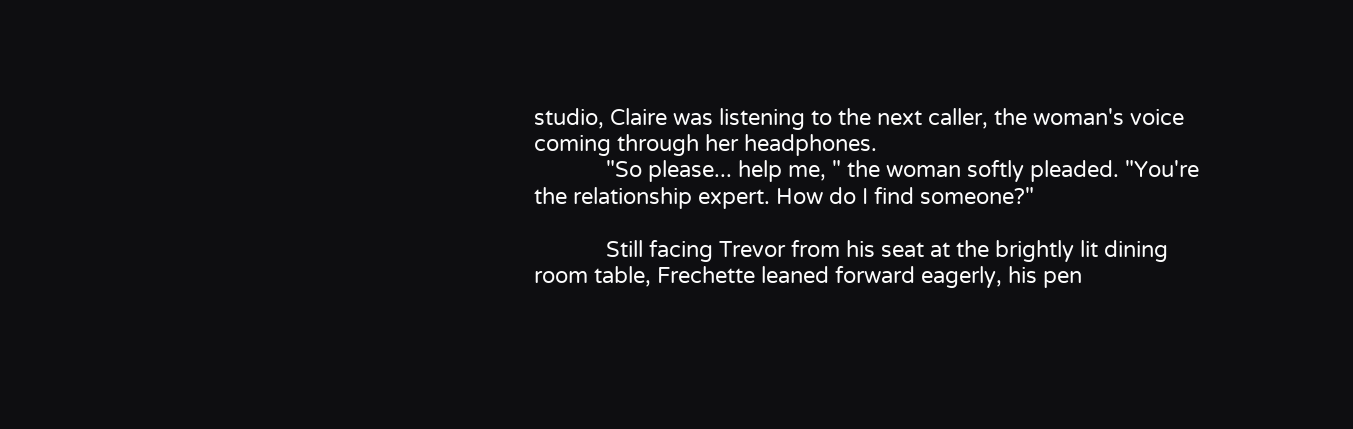studio, Claire was listening to the next caller, the woman's voice coming through her headphones.
            "So please... help me, " the woman softly pleaded. "You're the relationship expert. How do I find someone?"

            Still facing Trevor from his seat at the brightly lit dining room table, Frechette leaned forward eagerly, his pen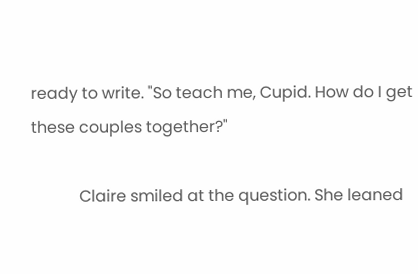ready to write. "So teach me, Cupid. How do I get these couples together?"

            Claire smiled at the question. She leaned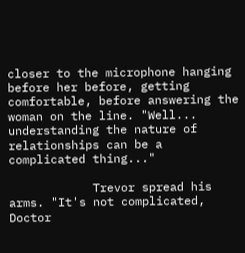closer to the microphone hanging before her before, getting comfortable, before answering the woman on the line. "Well... understanding the nature of relationships can be a complicated thing..."

            Trevor spread his arms. "It's not complicated, Doctor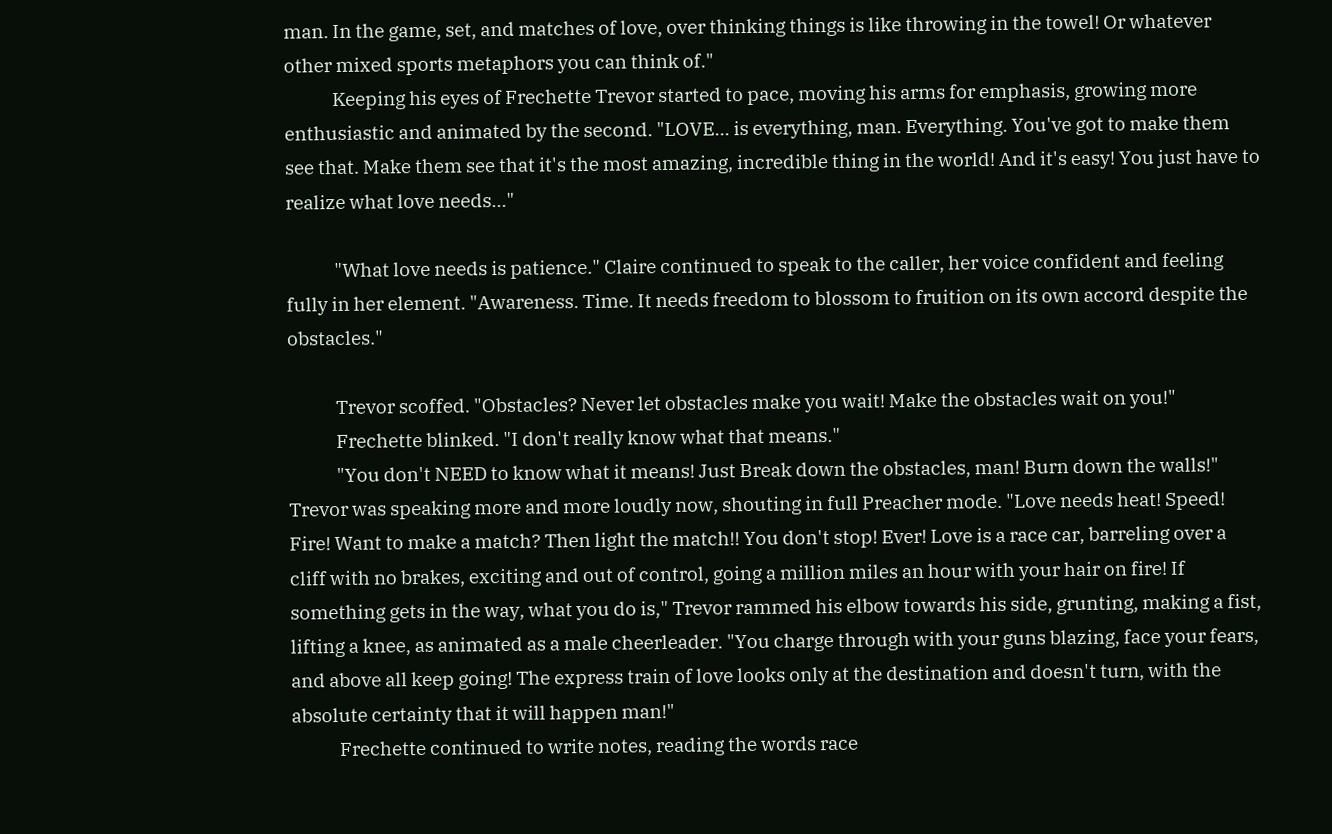man. In the game, set, and matches of love, over thinking things is like throwing in the towel! Or whatever other mixed sports metaphors you can think of."
            Keeping his eyes of Frechette Trevor started to pace, moving his arms for emphasis, growing more enthusiastic and animated by the second. "LOVE... is everything, man. Everything. You've got to make them see that. Make them see that it's the most amazing, incredible thing in the world! And it's easy! You just have to realize what love needs..."

            "What love needs is patience." Claire continued to speak to the caller, her voice confident and feeling fully in her element. "Awareness. Time. It needs freedom to blossom to fruition on its own accord despite the obstacles."

            Trevor scoffed. "Obstacles? Never let obstacles make you wait! Make the obstacles wait on you!"
            Frechette blinked. "I don't really know what that means."
            "You don't NEED to know what it means! Just Break down the obstacles, man! Burn down the walls!" Trevor was speaking more and more loudly now, shouting in full Preacher mode. "Love needs heat! Speed! Fire! Want to make a match? Then light the match!! You don't stop! Ever! Love is a race car, barreling over a cliff with no brakes, exciting and out of control, going a million miles an hour with your hair on fire! If something gets in the way, what you do is," Trevor rammed his elbow towards his side, grunting, making a fist, lifting a knee, as animated as a male cheerleader. "You charge through with your guns blazing, face your fears, and above all keep going! The express train of love looks only at the destination and doesn't turn, with the absolute certainty that it will happen man!"
            Frechette continued to write notes, reading the words race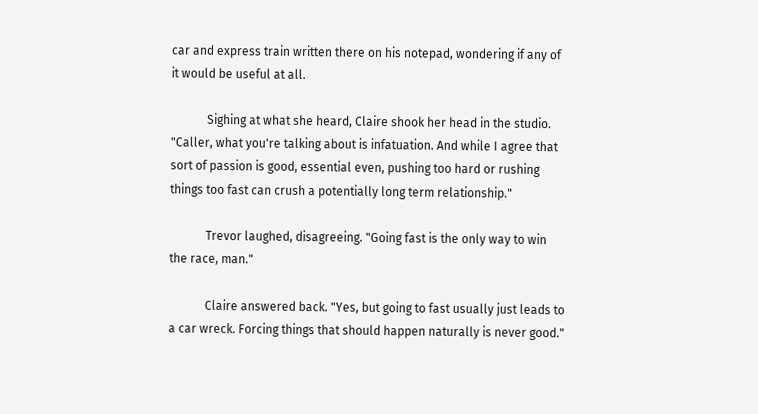car and express train written there on his notepad, wondering if any of it would be useful at all.

            Sighing at what she heard, Claire shook her head in the studio. "Caller, what you're talking about is infatuation. And while I agree that sort of passion is good, essential even, pushing too hard or rushing things too fast can crush a potentially long term relationship."

            Trevor laughed, disagreeing. "Going fast is the only way to win the race, man."

            Claire answered back. "Yes, but going to fast usually just leads to a car wreck. Forcing things that should happen naturally is never good."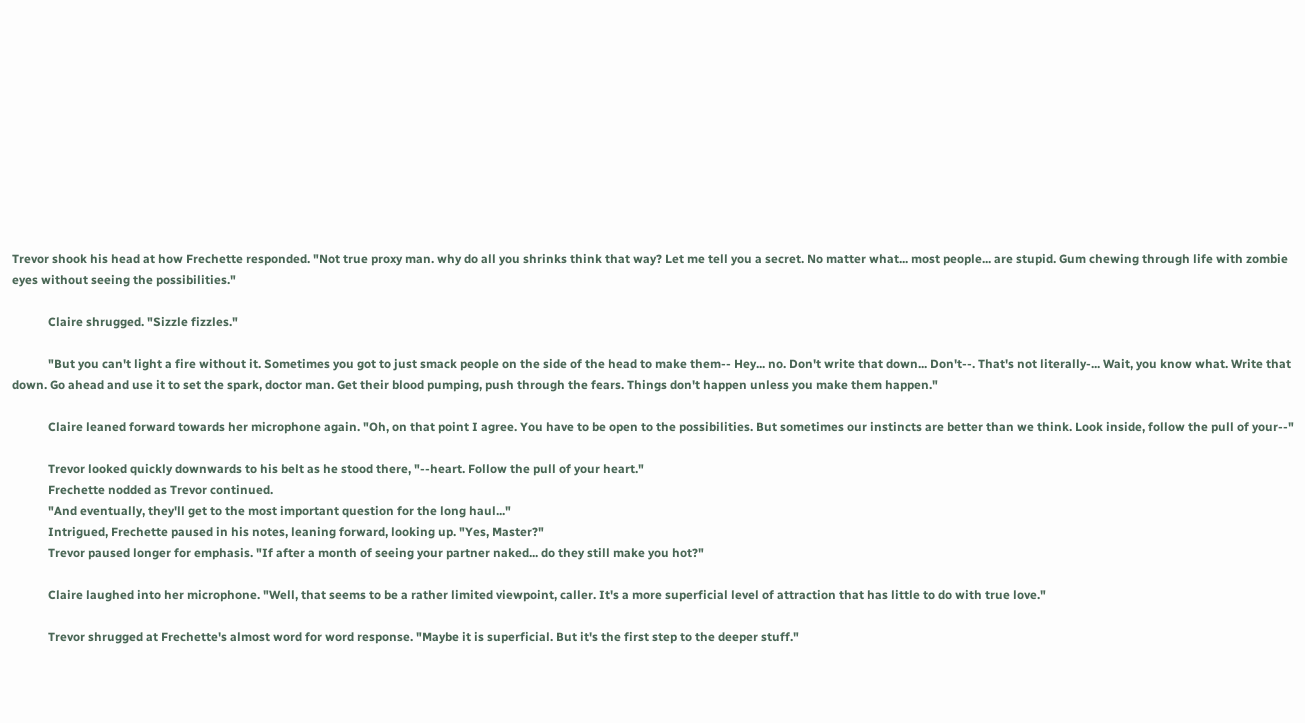Trevor shook his head at how Frechette responded. "Not true proxy man. why do all you shrinks think that way? Let me tell you a secret. No matter what... most people... are stupid. Gum chewing through life with zombie eyes without seeing the possibilities."

            Claire shrugged. "Sizzle fizzles."

            "But you can't light a fire without it. Sometimes you got to just smack people on the side of the head to make them-- Hey... no. Don't write that down... Don't--. That's not literally-... Wait, you know what. Write that down. Go ahead and use it to set the spark, doctor man. Get their blood pumping, push through the fears. Things don't happen unless you make them happen."

            Claire leaned forward towards her microphone again. "Oh, on that point I agree. You have to be open to the possibilities. But sometimes our instincts are better than we think. Look inside, follow the pull of your--"

            Trevor looked quickly downwards to his belt as he stood there, "--heart. Follow the pull of your heart."
            Frechette nodded as Trevor continued.
            "And eventually, they'll get to the most important question for the long haul..."
            Intrigued, Frechette paused in his notes, leaning forward, looking up. "Yes, Master?"
            Trevor paused longer for emphasis. "If after a month of seeing your partner naked... do they still make you hot?"

            Claire laughed into her microphone. "Well, that seems to be a rather limited viewpoint, caller. It's a more superficial level of attraction that has little to do with true love."

            Trevor shrugged at Frechette's almost word for word response. "Maybe it is superficial. But it's the first step to the deeper stuff."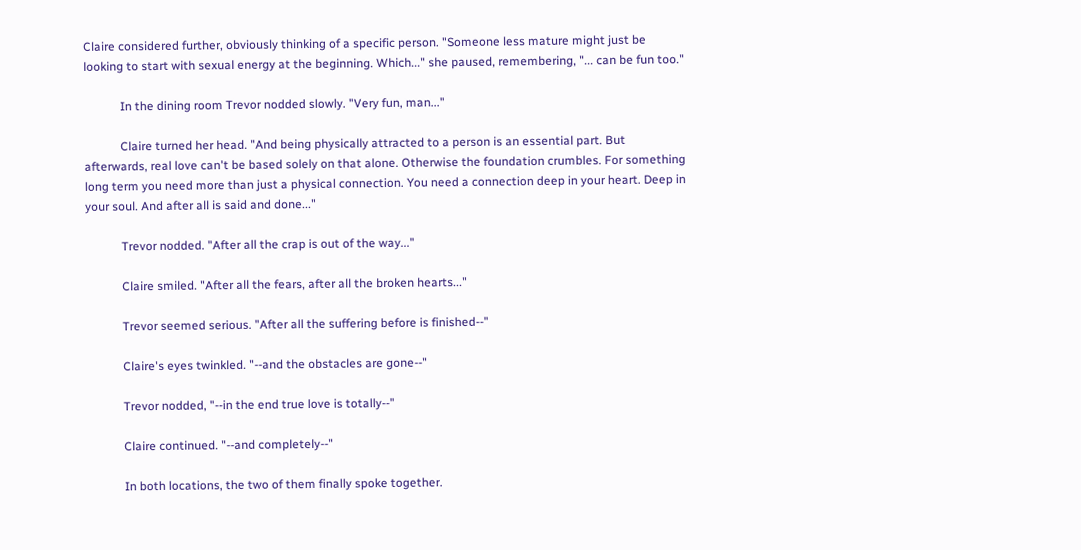Claire considered further, obviously thinking of a specific person. "Someone less mature might just be looking to start with sexual energy at the beginning. Which..." she paused, remembering, "... can be fun too."

            In the dining room Trevor nodded slowly. "Very fun, man..."

            Claire turned her head. "And being physically attracted to a person is an essential part. But afterwards, real love can't be based solely on that alone. Otherwise the foundation crumbles. For something long term you need more than just a physical connection. You need a connection deep in your heart. Deep in your soul. And after all is said and done..."

            Trevor nodded. "After all the crap is out of the way..."

            Claire smiled. "After all the fears, after all the broken hearts..."

            Trevor seemed serious. "After all the suffering before is finished--"

            Claire's eyes twinkled. "--and the obstacles are gone--"

            Trevor nodded, "--in the end true love is totally--"

            Claire continued. "--and completely--"

            In both locations, the two of them finally spoke together.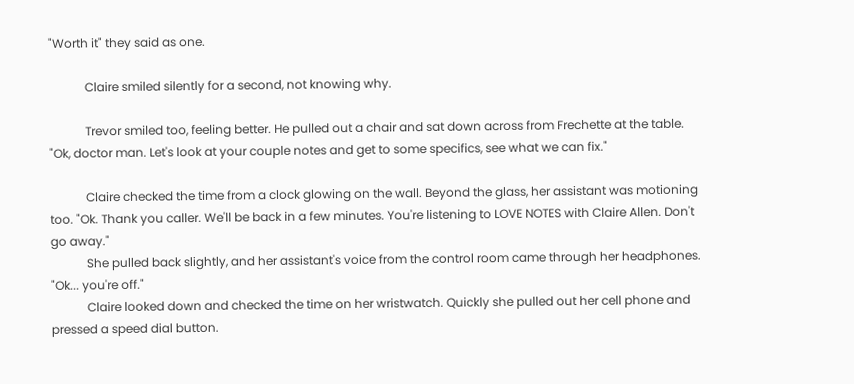"Worth it" they said as one.

            Claire smiled silently for a second, not knowing why.

            Trevor smiled too, feeling better. He pulled out a chair and sat down across from Frechette at the table. "Ok, doctor man. Let's look at your couple notes and get to some specifics, see what we can fix."

            Claire checked the time from a clock glowing on the wall. Beyond the glass, her assistant was motioning too. "Ok. Thank you caller. We'll be back in a few minutes. You're listening to LOVE NOTES with Claire Allen. Don't go away."
            She pulled back slightly, and her assistant's voice from the control room came through her headphones. "Ok... you're off."
            Claire looked down and checked the time on her wristwatch. Quickly she pulled out her cell phone and pressed a speed dial button.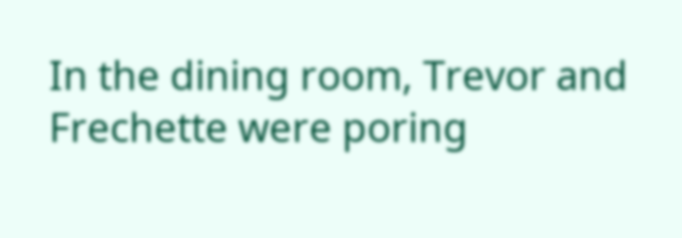In the dining room, Trevor and Frechette were poring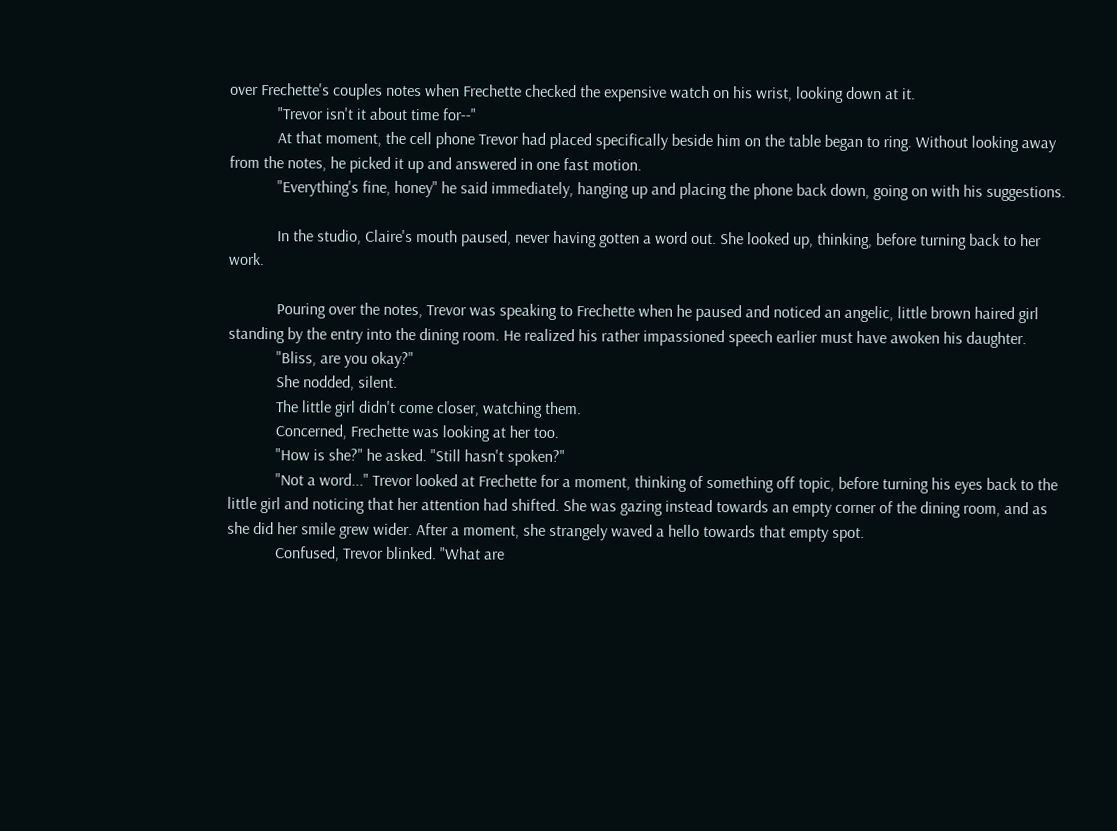over Frechette's couples notes when Frechette checked the expensive watch on his wrist, looking down at it.
            "Trevor isn't it about time for--"
            At that moment, the cell phone Trevor had placed specifically beside him on the table began to ring. Without looking away from the notes, he picked it up and answered in one fast motion.
            "Everything's fine, honey" he said immediately, hanging up and placing the phone back down, going on with his suggestions.

            In the studio, Claire's mouth paused, never having gotten a word out. She looked up, thinking, before turning back to her work.

            Pouring over the notes, Trevor was speaking to Frechette when he paused and noticed an angelic, little brown haired girl standing by the entry into the dining room. He realized his rather impassioned speech earlier must have awoken his daughter.
            "Bliss, are you okay?"
            She nodded, silent.
            The little girl didn't come closer, watching them.
            Concerned, Frechette was looking at her too.
            "How is she?" he asked. "Still hasn't spoken?"
            "Not a word..." Trevor looked at Frechette for a moment, thinking of something off topic, before turning his eyes back to the little girl and noticing that her attention had shifted. She was gazing instead towards an empty corner of the dining room, and as she did her smile grew wider. After a moment, she strangely waved a hello towards that empty spot.
            Confused, Trevor blinked. "What are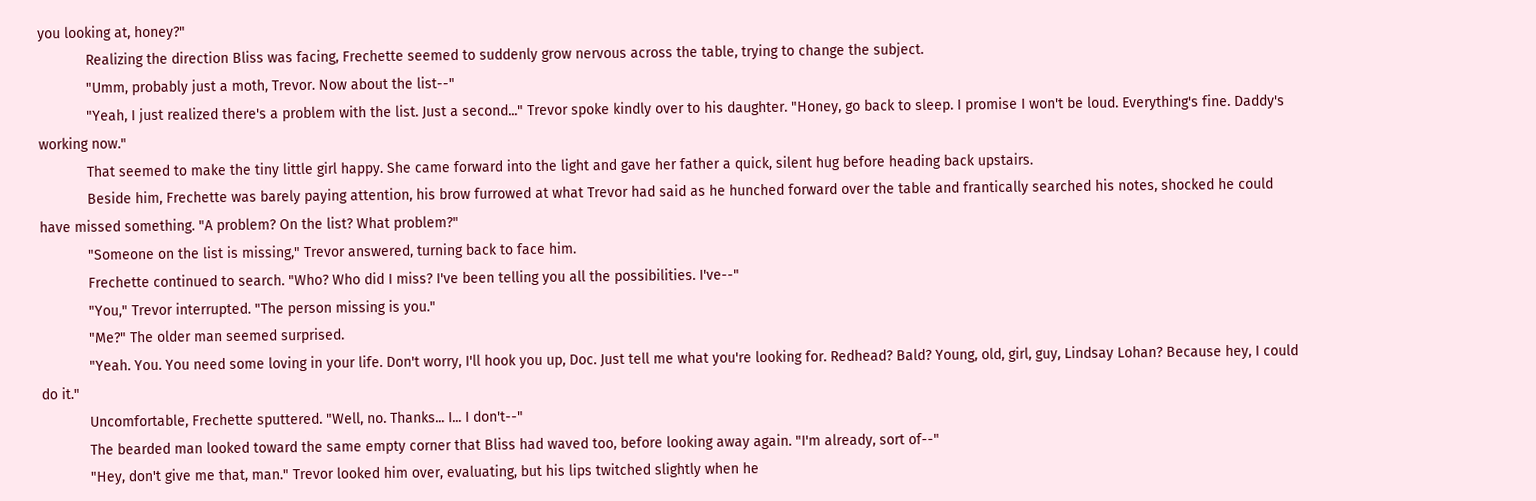you looking at, honey?"
            Realizing the direction Bliss was facing, Frechette seemed to suddenly grow nervous across the table, trying to change the subject.
            "Umm, probably just a moth, Trevor. Now about the list--"
            "Yeah, I just realized there's a problem with the list. Just a second..." Trevor spoke kindly over to his daughter. "Honey, go back to sleep. I promise I won't be loud. Everything's fine. Daddy's working now."
            That seemed to make the tiny little girl happy. She came forward into the light and gave her father a quick, silent hug before heading back upstairs.
            Beside him, Frechette was barely paying attention, his brow furrowed at what Trevor had said as he hunched forward over the table and frantically searched his notes, shocked he could have missed something. "A problem? On the list? What problem?"
            "Someone on the list is missing," Trevor answered, turning back to face him.
            Frechette continued to search. "Who? Who did I miss? I've been telling you all the possibilities. I've--"
            "You," Trevor interrupted. "The person missing is you."
            "Me?" The older man seemed surprised.
            "Yeah. You. You need some loving in your life. Don't worry, I'll hook you up, Doc. Just tell me what you're looking for. Redhead? Bald? Young, old, girl, guy, Lindsay Lohan? Because hey, I could do it."
            Uncomfortable, Frechette sputtered. "Well, no. Thanks... I... I don't--"
            The bearded man looked toward the same empty corner that Bliss had waved too, before looking away again. "I'm already, sort of--"
            "Hey, don't give me that, man." Trevor looked him over, evaluating, but his lips twitched slightly when he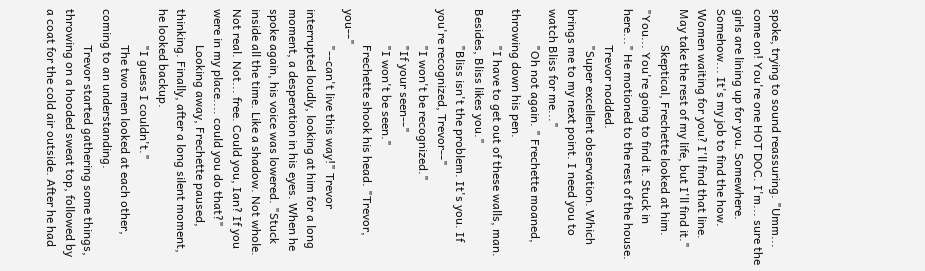spoke, trying to sound reassuring. "Umm... come on! You're one HOT DOC. I'm... sure the girls are lining up for you. Somewhere. Somehow... It's my job to find the how. Women waiting for you? I'll find that line. May take the rest of my life, but I'll find it."
            Skeptical, Frechette looked at him. "You... You're going to find it. Stuck in here..." He motioned to the rest of the house.
            Trevor nodded.
            "Super excellent observation. Which brings me to my next point. I need you to watch Bliss for me..."
            "Oh not again. " Frechette moaned, throwing down his pen.
            "I have to get out of these walls, man. Besides, Bliss likes you."
            "Bliss isn't the problem. It's you. If you're recognized, Trevor--"
            "I won't be recognized."
            "If your seen--"
            "I won't be seen."
            Frechette shook his head. "Trevor, you--"
            "--can't live this way!" Trevor interrupted loudly, looking at him for a long moment, a desperation in his eyes. When he spoke again, his voice was lowered. "Stuck inside all the time. Like a shadow. Not whole. Not real. Not... free. Could you, Ian? If you were in my place.... could you do that?"
            Looking away, Frechette paused, thinking. Finally, after a long silent moment, he looked backup.
            "I guess I couldn't."
            The two men looked at each other, coming to an understanding.
            Trevor started gathering some things, throwing on a hooded sweat top, followed by a coat for the cold air outside. After he had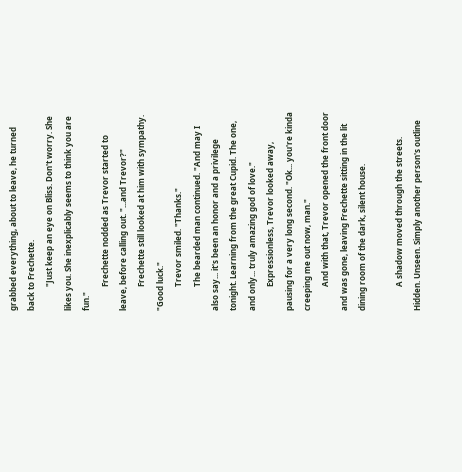grabbed everything, about to leave, he turned back to Frechette.
            "Just keep an eye on Bliss. Don't worry. She likes you. She inexplicably seems to think you are fun."
            Frechette nodded as Trevor started to leave, before calling out. "...and Trevor?"
            Frechette still looked at him with sympathy. "Good luck."
            Trevor smiled. "Thanks."
            The bearded man continued. "And may I also say... it's been an honor and a privilege tonight. Learning from the great Cupid. The one, and only... truly amazing god of love."
            Expressionless, Trevor looked away, pausing for a very long second. "Ok... you're kinda creeping me out now, man."
            And with that, Trevor opened the front door and was gone, leaving Frechette sitting in the lit dining room of the dark, silent house.

            A shadow moved through the streets. Hidden. Unseen. Simply another person's outline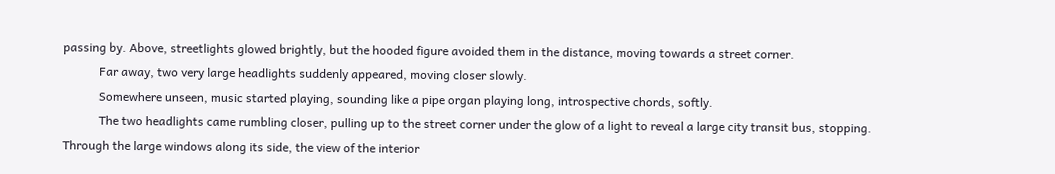passing by. Above, streetlights glowed brightly, but the hooded figure avoided them in the distance, moving towards a street corner.
            Far away, two very large headlights suddenly appeared, moving closer slowly.
            Somewhere unseen, music started playing, sounding like a pipe organ playing long, introspective chords, softly.
            The two headlights came rumbling closer, pulling up to the street corner under the glow of a light to reveal a large city transit bus, stopping. Through the large windows along its side, the view of the interior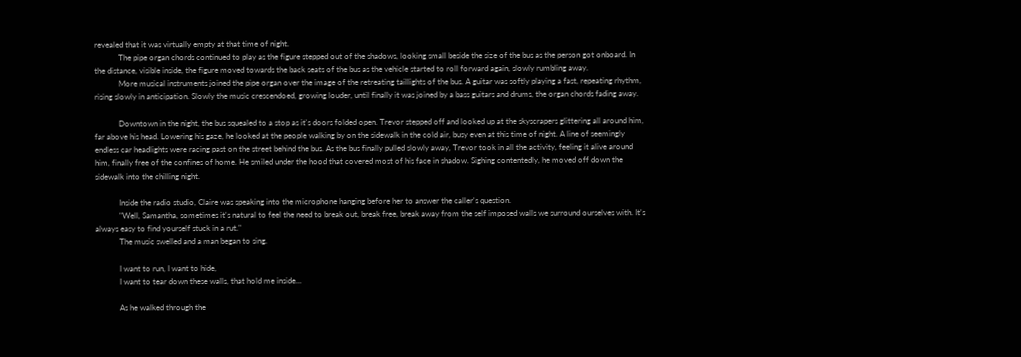revealed that it was virtually empty at that time of night.
            The pipe organ chords continued to play as the figure stepped out of the shadows, looking small beside the size of the bus as the person got onboard. In the distance, visible inside, the figure moved towards the back seats of the bus as the vehicle started to roll forward again, slowly rumbling away.
            More musical instruments joined the pipe organ over the image of the retreating taillights of the bus. A guitar was softly playing a fast, repeating rhythm, rising slowly in anticipation. Slowly the music crescendoed, growing louder, until finally it was joined by a bass guitars and drums, the organ chords fading away.

            Downtown in the night, the bus squealed to a stop as it's doors folded open. Trevor stepped off and looked up at the skyscrapers glittering all around him, far above his head. Lowering his gaze, he looked at the people walking by on the sidewalk in the cold air, busy even at this time of night. A line of seemingly endless car headlights were racing past on the street behind the bus. As the bus finally pulled slowly away, Trevor took in all the activity, feeling it alive around him, finally free of the confines of home. He smiled under the hood that covered most of his face in shadow. Sighing contentedly, he moved off down the sidewalk into the chilling night.

            Inside the radio studio, Claire was speaking into the microphone hanging before her to answer the caller's question.
            "Well, Samantha, sometimes it's natural to feel the need to break out, break free, break away from the self imposed walls we surround ourselves with. It's always easy to find yourself stuck in a rut."
            The music swelled and a man began to sing.

            I want to run, I want to hide,
            I want to tear down these walls, that hold me inside...

            As he walked through the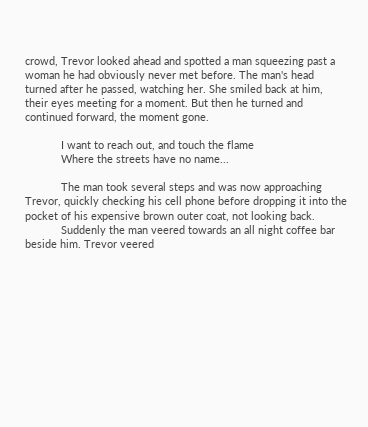crowd, Trevor looked ahead and spotted a man squeezing past a woman he had obviously never met before. The man's head turned after he passed, watching her. She smiled back at him, their eyes meeting for a moment. But then he turned and continued forward, the moment gone.

            I want to reach out, and touch the flame
            Where the streets have no name...

            The man took several steps and was now approaching Trevor, quickly checking his cell phone before dropping it into the pocket of his expensive brown outer coat, not looking back.
            Suddenly the man veered towards an all night coffee bar beside him. Trevor veered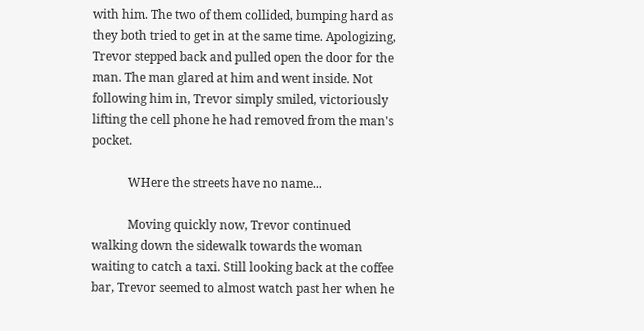with him. The two of them collided, bumping hard as they both tried to get in at the same time. Apologizing, Trevor stepped back and pulled open the door for the man. The man glared at him and went inside. Not following him in, Trevor simply smiled, victoriously lifting the cell phone he had removed from the man's pocket.

            WHere the streets have no name...

            Moving quickly now, Trevor continued walking down the sidewalk towards the woman waiting to catch a taxi. Still looking back at the coffee bar, Trevor seemed to almost watch past her when he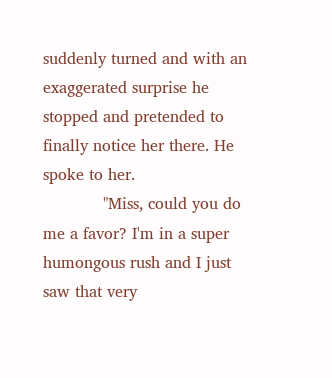suddenly turned and with an exaggerated surprise he stopped and pretended to finally notice her there. He spoke to her.
            "Miss, could you do me a favor? I'm in a super humongous rush and I just saw that very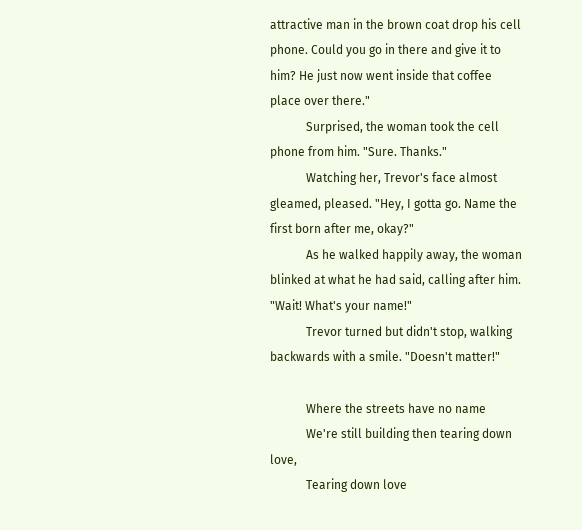attractive man in the brown coat drop his cell phone. Could you go in there and give it to him? He just now went inside that coffee place over there."
            Surprised, the woman took the cell phone from him. "Sure. Thanks."
            Watching her, Trevor's face almost gleamed, pleased. "Hey, I gotta go. Name the first born after me, okay?"
            As he walked happily away, the woman blinked at what he had said, calling after him. "Wait! What's your name!"
            Trevor turned but didn't stop, walking backwards with a smile. "Doesn't matter!"

            Where the streets have no name
            We're still building then tearing down love,
            Tearing down love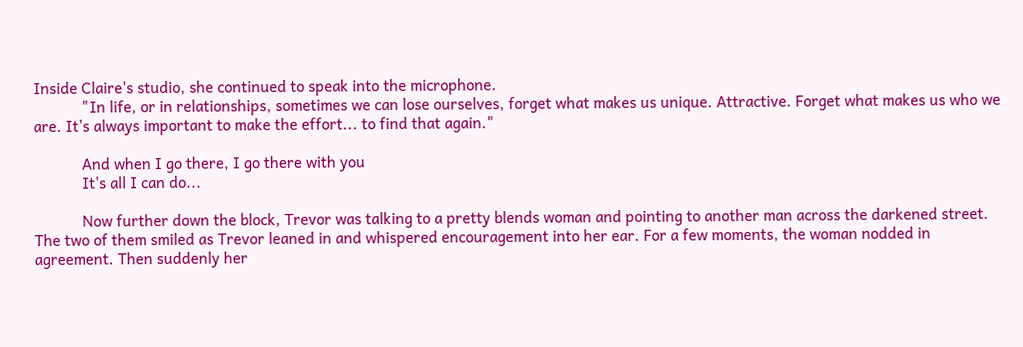Inside Claire's studio, she continued to speak into the microphone.
            "In life, or in relationships, sometimes we can lose ourselves, forget what makes us unique. Attractive. Forget what makes us who we are. It's always important to make the effort... to find that again."

            And when I go there, I go there with you
            It's all I can do...

            Now further down the block, Trevor was talking to a pretty blends woman and pointing to another man across the darkened street. The two of them smiled as Trevor leaned in and whispered encouragement into her ear. For a few moments, the woman nodded in agreement. Then suddenly her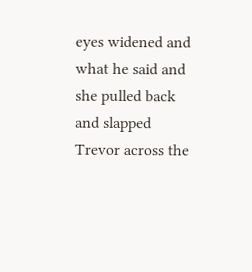eyes widened and what he said and she pulled back and slapped Trevor across the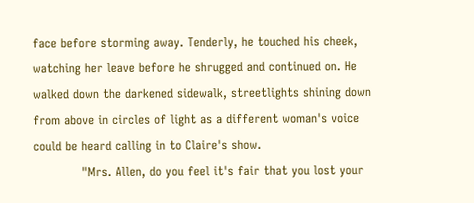face before storming away. Tenderly, he touched his cheek, watching her leave before he shrugged and continued on. He walked down the darkened sidewalk, streetlights shining down from above in circles of light as a different woman's voice could be heard calling in to Claire's show.
            "Mrs. Allen, do you feel it's fair that you lost your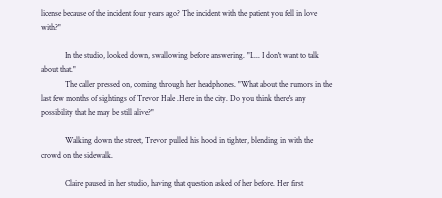license because of the incident four years ago? The incident with the patient you fell in love with?"

            In the studio, looked down, swallowing before answering. "I.... I don't want to talk about that."
            The caller pressed on, coming through her headphones. "What about the rumors in the last few months of sightings of Trevor Hale .Here in the city. Do you think there's any possibility that he may be still alive?"

            Walking down the street, Trevor pulled his hood in tighter, blending in with the crowd on the sidewalk.

            Claire paused in her studio, having that question asked of her before. Her first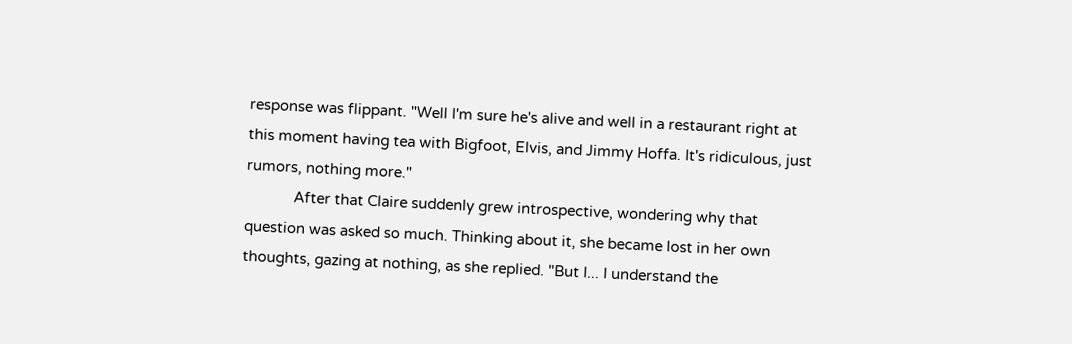response was flippant. "Well I'm sure he's alive and well in a restaurant right at this moment having tea with Bigfoot, Elvis, and Jimmy Hoffa. It's ridiculous, just rumors, nothing more."
            After that Claire suddenly grew introspective, wondering why that question was asked so much. Thinking about it, she became lost in her own thoughts, gazing at nothing, as she replied. "But I... I understand the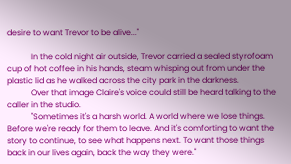desire to want Trevor to be alive..."

            In the cold night air outside, Trevor carried a sealed styrofoam cup of hot coffee in his hands, steam whisping out from under the plastic lid as he walked across the city park in the darkness.
            Over that image Claire's voice could still be heard talking to the caller in the studio.
            "Sometimes it's a harsh world. A world where we lose things. Before we're ready for them to leave. And it's comforting to want the story to continue, to see what happens next. To want those things back in our lives again, back the way they were."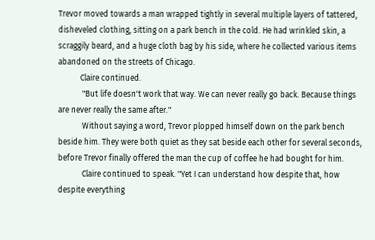Trevor moved towards a man wrapped tightly in several multiple layers of tattered, disheveled clothing, sitting on a park bench in the cold. He had wrinkled skin, a scraggily beard, and a huge cloth bag by his side, where he collected various items abandoned on the streets of Chicago.
           Claire continued.
            "But life doesn't work that way. We can never really go back. Because things are never really the same after."
            Without saying a word, Trevor plopped himself down on the park bench beside him. They were both quiet as they sat beside each other for several seconds, before Trevor finally offered the man the cup of coffee he had bought for him.
            Claire continued to speak. "Yet I can understand how despite that, how despite everything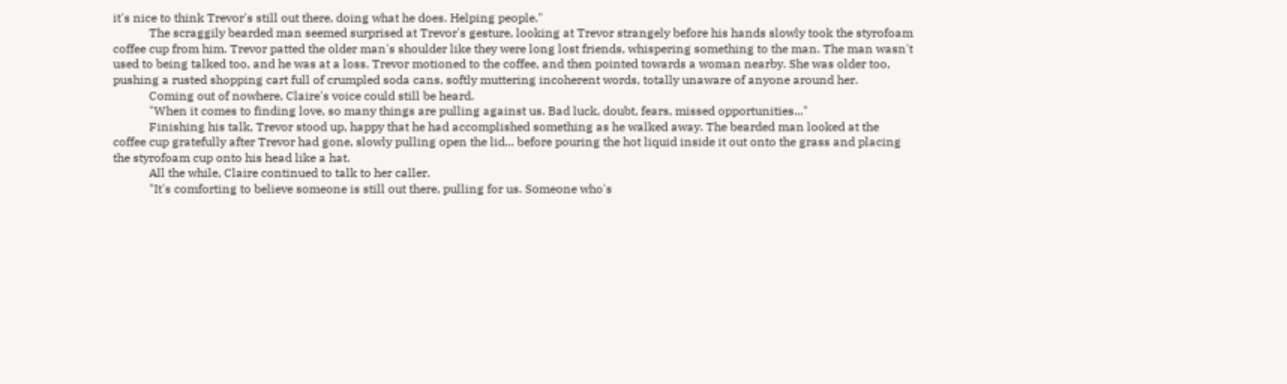it's nice to think Trevor's still out there, doing what he does. Helping people."
            The scraggily bearded man seemed surprised at Trevor's gesture, looking at Trevor strangely before his hands slowly took the styrofoam coffee cup from him. Trevor patted the older man's shoulder like they were long lost friends, whispering something to the man. The man wasn't used to being talked too, and he was at a loss. Trevor motioned to the coffee, and then pointed towards a woman nearby. She was older too, pushing a rusted shopping cart full of crumpled soda cans, softly muttering incoherent words, totally unaware of anyone around her.
            Coming out of nowhere, Claire's voice could still be heard.
            "When it comes to finding love, so many things are pulling against us. Bad luck, doubt, fears, missed opportunities..."
            Finishing his talk, Trevor stood up, happy that he had accomplished something as he walked away. The bearded man looked at the coffee cup gratefully after Trevor had gone, slowly pulling open the lid... before pouring the hot liquid inside it out onto the grass and placing the styrofoam cup onto his head like a hat.
            All the while, Claire continued to talk to her caller.
            "It's comforting to believe someone is still out there, pulling for us. Someone who's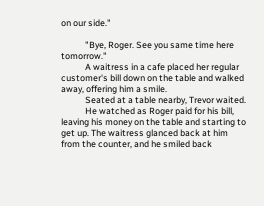on our side."

            "Bye, Roger. See you same time here tomorrow."
            A waitress in a cafe placed her regular customer's bill down on the table and walked away, offering him a smile.
            Seated at a table nearby, Trevor waited.
            He watched as Roger paid for his bill, leaving his money on the table and starting to get up. The waitress glanced back at him from the counter, and he smiled back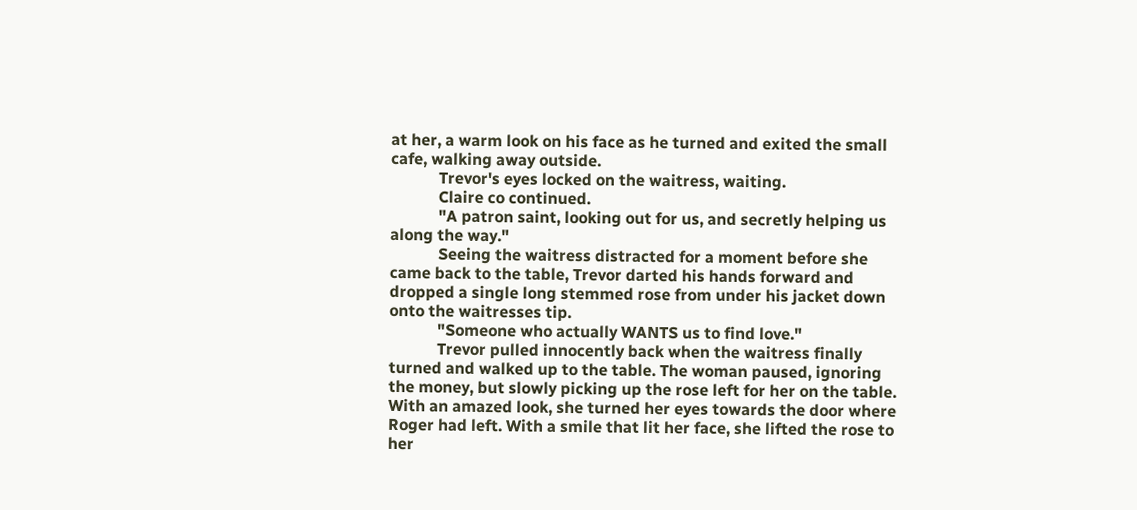at her, a warm look on his face as he turned and exited the small cafe, walking away outside.
            Trevor's eyes locked on the waitress, waiting.
            Claire co continued.
            "A patron saint, looking out for us, and secretly helping us along the way."
            Seeing the waitress distracted for a moment before she came back to the table, Trevor darted his hands forward and dropped a single long stemmed rose from under his jacket down onto the waitresses tip.
            "Someone who actually WANTS us to find love."
            Trevor pulled innocently back when the waitress finally turned and walked up to the table. The woman paused, ignoring the money, but slowly picking up the rose left for her on the table. With an amazed look, she turned her eyes towards the door where Roger had left. With a smile that lit her face, she lifted the rose to her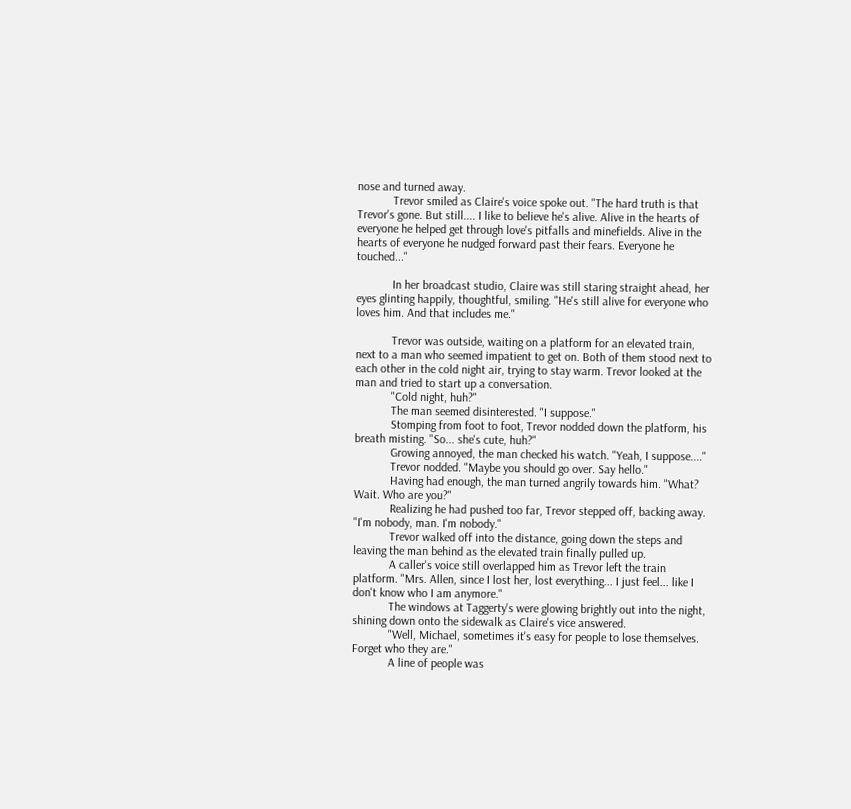nose and turned away.
            Trevor smiled as Claire's voice spoke out. "The hard truth is that Trevor's gone. But still.... I like to believe he's alive. Alive in the hearts of everyone he helped get through love's pitfalls and minefields. Alive in the hearts of everyone he nudged forward past their fears. Everyone he touched..."

            In her broadcast studio, Claire was still staring straight ahead, her eyes glinting happily, thoughtful, smiling. "He's still alive for everyone who loves him. And that includes me."

            Trevor was outside, waiting on a platform for an elevated train, next to a man who seemed impatient to get on. Both of them stood next to each other in the cold night air, trying to stay warm. Trevor looked at the man and tried to start up a conversation.
            "Cold night, huh?"
            The man seemed disinterested. "I suppose."
            Stomping from foot to foot, Trevor nodded down the platform, his breath misting. "So... she's cute, huh?"
            Growing annoyed, the man checked his watch. "Yeah, I suppose...."
            Trevor nodded. "Maybe you should go over. Say hello."
            Having had enough, the man turned angrily towards him. "What? Wait. Who are you?"
            Realizing he had pushed too far, Trevor stepped off, backing away. "I'm nobody, man. I'm nobody."
            Trevor walked off into the distance, going down the steps and leaving the man behind as the elevated train finally pulled up.
            A caller's voice still overlapped him as Trevor left the train platform. "Mrs. Allen, since I lost her, lost everything... I just feel... like I don't know who I am anymore."
            The windows at Taggerty's were glowing brightly out into the night, shining down onto the sidewalk as Claire's vice answered.
            "Well, Michael, sometimes it's easy for people to lose themselves. Forget who they are."
            A line of people was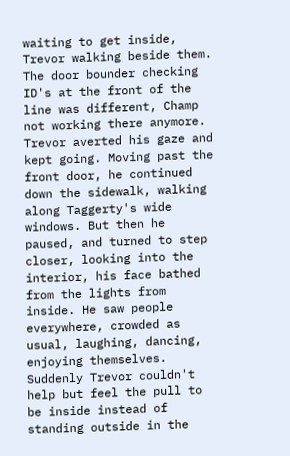waiting to get inside, Trevor walking beside them. The door bounder checking ID's at the front of the line was different, Champ not working there anymore. Trevor averted his gaze and kept going. Moving past the front door, he continued down the sidewalk, walking along Taggerty's wide windows. But then he paused, and turned to step closer, looking into the interior, his face bathed from the lights from inside. He saw people everywhere, crowded as usual, laughing, dancing, enjoying themselves. Suddenly Trevor couldn't help but feel the pull to be inside instead of standing outside in the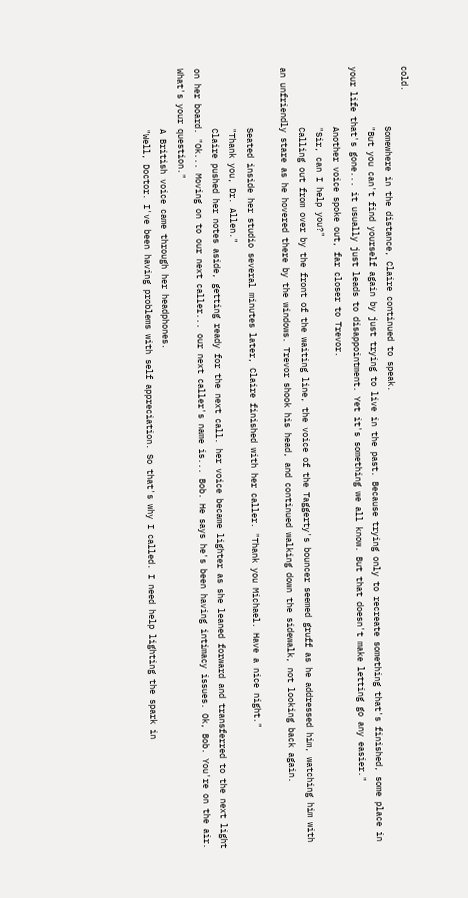cold.
            Somewhere in the distance, Claire continued to speak.
            "But you can't find yourself again by just trying to live in the past. Because trying only to recreate something that's finished, some place in your life that's gone... it usually just leads to disappointment. Yet it's something we all know. But that doesn't make letting go any easier."
            Another voice spoke out, far closer to Trevor.
            "Sir, can I help you?"
            Calling out from over by the front of the waiting line, the voice of the Taggerty's bouncer seemed gruff as he addressed him, watching him with an unfriendly stare as he hovered there by the windows. Trevor shook his head, and continued walking down the sidewalk, not looking back again.

            Seated inside her studio several minutes later, Claire finished with her caller. "Thank you Michael. Have a nice night."
            "Thank you, Dr. Allen."
            Claire pushed her notes aside, getting ready for the next call. her voice became lighter as she leaned forward and transferred to the next light on her board. "Ok... Moving on to our next caller... our next caller's name is... Bob. He says he's been having intimacy issues. Ok, Bob. You're on the air. What's your question."
            A British voice came through her headphones.
            "Well, Doctor. I've been having problems with self appreciation. So that's why I called. I need help lighting the spark in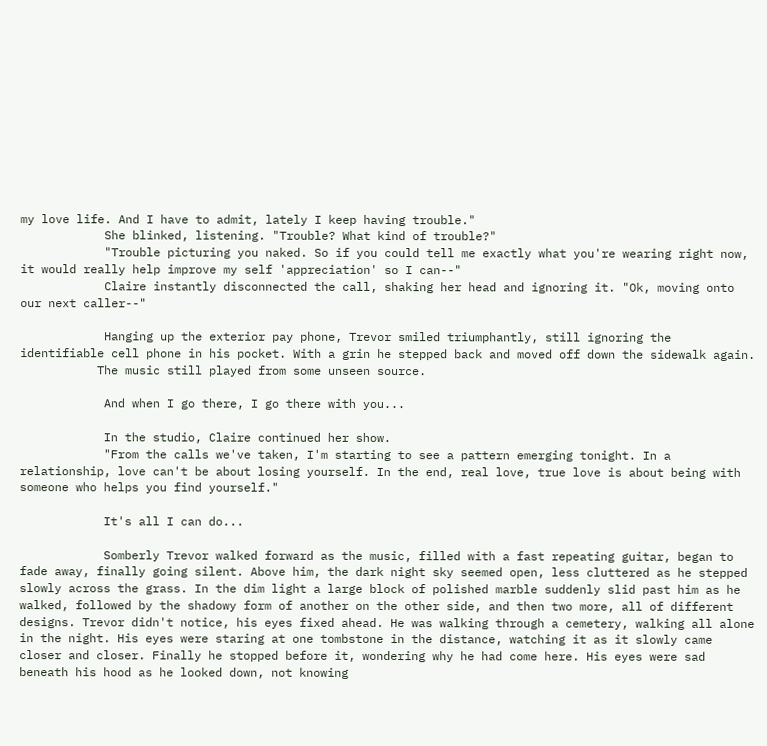my love life. And I have to admit, lately I keep having trouble."
            She blinked, listening. "Trouble? What kind of trouble?"
            "Trouble picturing you naked. So if you could tell me exactly what you're wearing right now, it would really help improve my self 'appreciation' so I can--"
            Claire instantly disconnected the call, shaking her head and ignoring it. "Ok, moving onto our next caller--"

            Hanging up the exterior pay phone, Trevor smiled triumphantly, still ignoring the identifiable cell phone in his pocket. With a grin he stepped back and moved off down the sidewalk again.
           The music still played from some unseen source.

            And when I go there, I go there with you...

            In the studio, Claire continued her show.
            "From the calls we've taken, I'm starting to see a pattern emerging tonight. In a relationship, love can't be about losing yourself. In the end, real love, true love is about being with someone who helps you find yourself."

            It's all I can do...

            Somberly Trevor walked forward as the music, filled with a fast repeating guitar, began to fade away, finally going silent. Above him, the dark night sky seemed open, less cluttered as he stepped slowly across the grass. In the dim light a large block of polished marble suddenly slid past him as he walked, followed by the shadowy form of another on the other side, and then two more, all of different designs. Trevor didn't notice, his eyes fixed ahead. He was walking through a cemetery, walking all alone in the night. His eyes were staring at one tombstone in the distance, watching it as it slowly came closer and closer. Finally he stopped before it, wondering why he had come here. His eyes were sad beneath his hood as he looked down, not knowing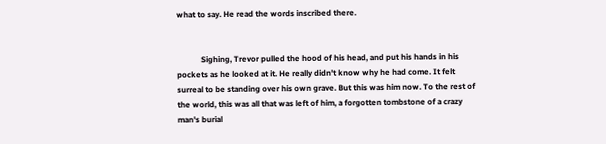what to say. He read the words inscribed there.


            Sighing, Trevor pulled the hood of his head, and put his hands in his pockets as he looked at it. He really didn't know why he had come. It felt surreal to be standing over his own grave. But this was him now. To the rest of the world, this was all that was left of him, a forgotten tombstone of a crazy man's burial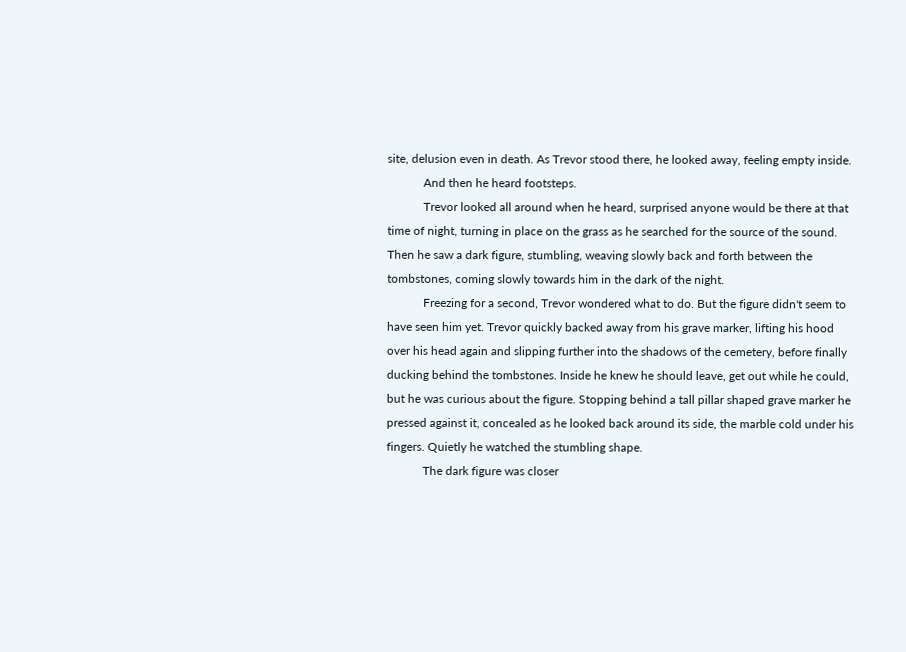site, delusion even in death. As Trevor stood there, he looked away, feeling empty inside.
            And then he heard footsteps.
            Trevor looked all around when he heard, surprised anyone would be there at that time of night, turning in place on the grass as he searched for the source of the sound. Then he saw a dark figure, stumbling, weaving slowly back and forth between the tombstones, coming slowly towards him in the dark of the night.
            Freezing for a second, Trevor wondered what to do. But the figure didn't seem to have seen him yet. Trevor quickly backed away from his grave marker, lifting his hood over his head again and slipping further into the shadows of the cemetery, before finally ducking behind the tombstones. Inside he knew he should leave, get out while he could, but he was curious about the figure. Stopping behind a tall pillar shaped grave marker he pressed against it, concealed as he looked back around its side, the marble cold under his fingers. Quietly he watched the stumbling shape.
            The dark figure was closer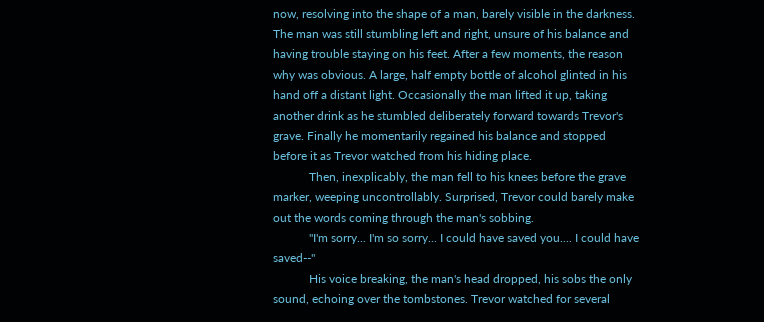now, resolving into the shape of a man, barely visible in the darkness. The man was still stumbling left and right, unsure of his balance and having trouble staying on his feet. After a few moments, the reason why was obvious. A large, half empty bottle of alcohol glinted in his hand off a distant light. Occasionally the man lifted it up, taking another drink as he stumbled deliberately forward towards Trevor's grave. Finally he momentarily regained his balance and stopped before it as Trevor watched from his hiding place.
            Then, inexplicably, the man fell to his knees before the grave marker, weeping uncontrollably. Surprised, Trevor could barely make out the words coming through the man's sobbing.
            "I'm sorry... I'm so sorry... I could have saved you.... I could have saved--"
            His voice breaking, the man's head dropped, his sobs the only sound, echoing over the tombstones. Trevor watched for several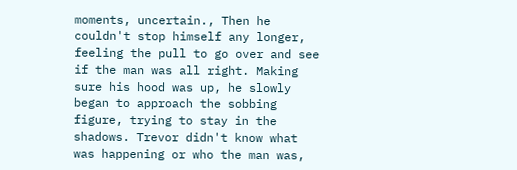moments, uncertain., Then he couldn't stop himself any longer, feeling the pull to go over and see if the man was all right. Making sure his hood was up, he slowly began to approach the sobbing figure, trying to stay in the shadows. Trevor didn't know what was happening or who the man was,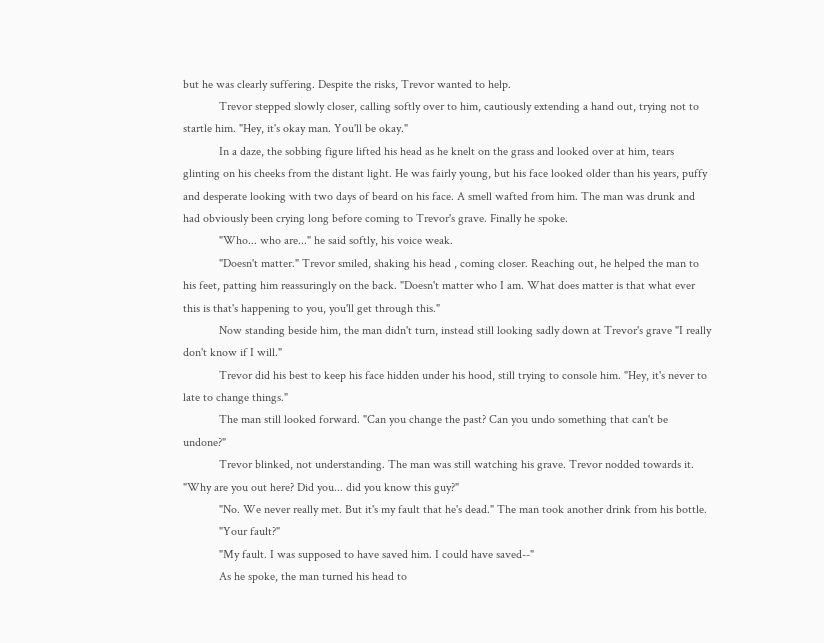but he was clearly suffering. Despite the risks, Trevor wanted to help.
            Trevor stepped slowly closer, calling softly over to him, cautiously extending a hand out, trying not to startle him. "Hey, it's okay man. You'll be okay."
            In a daze, the sobbing figure lifted his head as he knelt on the grass and looked over at him, tears glinting on his cheeks from the distant light. He was fairly young, but his face looked older than his years, puffy and desperate looking with two days of beard on his face. A smell wafted from him. The man was drunk and had obviously been crying long before coming to Trevor's grave. Finally he spoke.
            "Who... who are..." he said softly, his voice weak.
            "Doesn't matter." Trevor smiled, shaking his head , coming closer. Reaching out, he helped the man to his feet, patting him reassuringly on the back. "Doesn't matter who I am. What does matter is that what ever this is that's happening to you, you'll get through this."
            Now standing beside him, the man didn't turn, instead still looking sadly down at Trevor's grave "I really don't know if I will."
            Trevor did his best to keep his face hidden under his hood, still trying to console him. "Hey, it's never to late to change things."
            The man still looked forward. "Can you change the past? Can you undo something that can't be undone?"
            Trevor blinked, not understanding. The man was still watching his grave. Trevor nodded towards it. "Why are you out here? Did you... did you know this guy?"
            "No. We never really met. But it's my fault that he's dead." The man took another drink from his bottle.
            "Your fault?"
            "My fault. I was supposed to have saved him. I could have saved--"
            As he spoke, the man turned his head to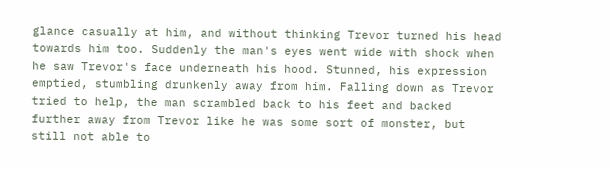glance casually at him, and without thinking Trevor turned his head towards him too. Suddenly the man's eyes went wide with shock when he saw Trevor's face underneath his hood. Stunned, his expression emptied, stumbling drunkenly away from him. Falling down as Trevor tried to help, the man scrambled back to his feet and backed further away from Trevor like he was some sort of monster, but still not able to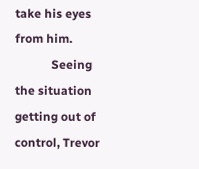take his eyes from him.
            Seeing the situation getting out of control, Trevor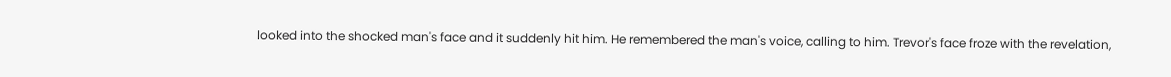looked into the shocked man's face and it suddenly hit him. He remembered the man's voice, calling to him. Trevor's face froze with the revelation,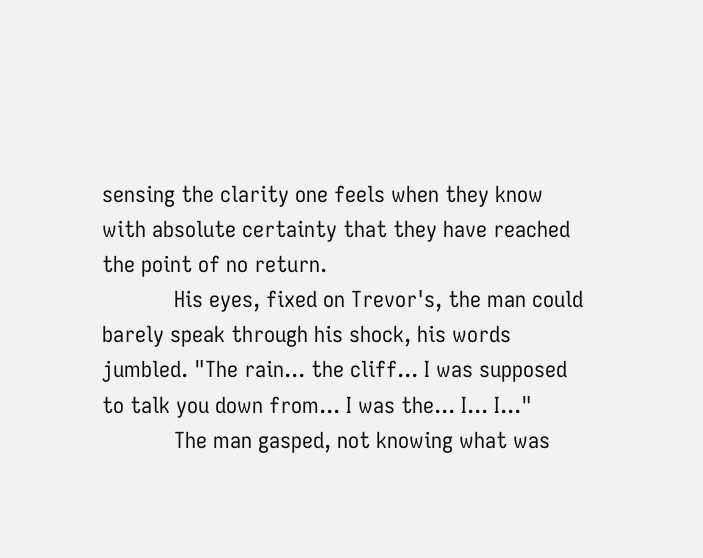sensing the clarity one feels when they know with absolute certainty that they have reached the point of no return.
            His eyes, fixed on Trevor's, the man could barely speak through his shock, his words jumbled. "The rain... the cliff... I was supposed to talk you down from... I was the... I... I..."
            The man gasped, not knowing what was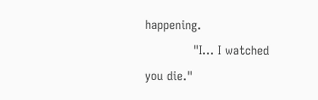happening.
            "I... I watched you die."